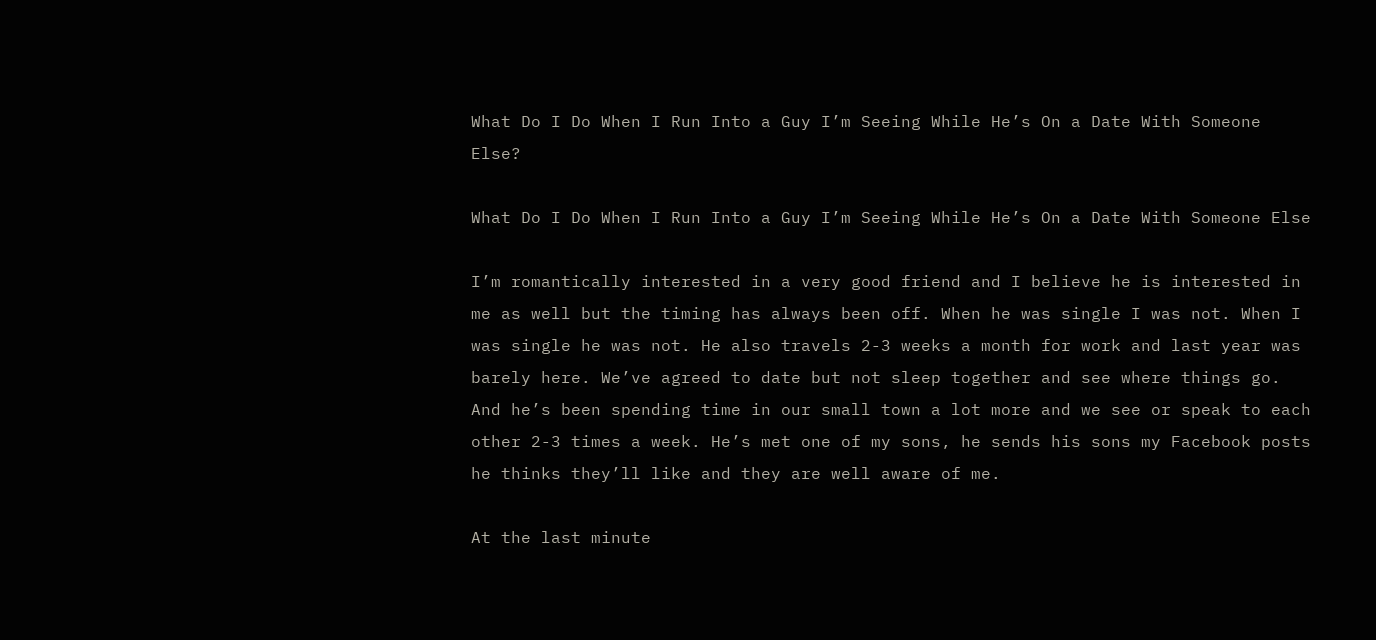What Do I Do When I Run Into a Guy I’m Seeing While He’s On a Date With Someone Else?

What Do I Do When I Run Into a Guy I’m Seeing While He’s On a Date With Someone Else

I’m romantically interested in a very good friend and I believe he is interested in me as well but the timing has always been off. When he was single I was not. When I was single he was not. He also travels 2-3 weeks a month for work and last year was barely here. We’ve agreed to date but not sleep together and see where things go. And he’s been spending time in our small town a lot more and we see or speak to each other 2-3 times a week. He’s met one of my sons, he sends his sons my Facebook posts he thinks they’ll like and they are well aware of me.

At the last minute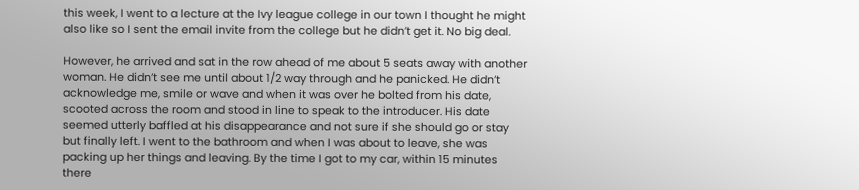this week, I went to a lecture at the Ivy league college in our town I thought he might also like so I sent the email invite from the college but he didn’t get it. No big deal.

However, he arrived and sat in the row ahead of me about 5 seats away with another woman. He didn’t see me until about 1/2 way through and he panicked. He didn’t acknowledge me, smile or wave and when it was over he bolted from his date, scooted across the room and stood in line to speak to the introducer. His date seemed utterly baffled at his disappearance and not sure if she should go or stay but finally left. I went to the bathroom and when I was about to leave, she was packing up her things and leaving. By the time I got to my car, within 15 minutes there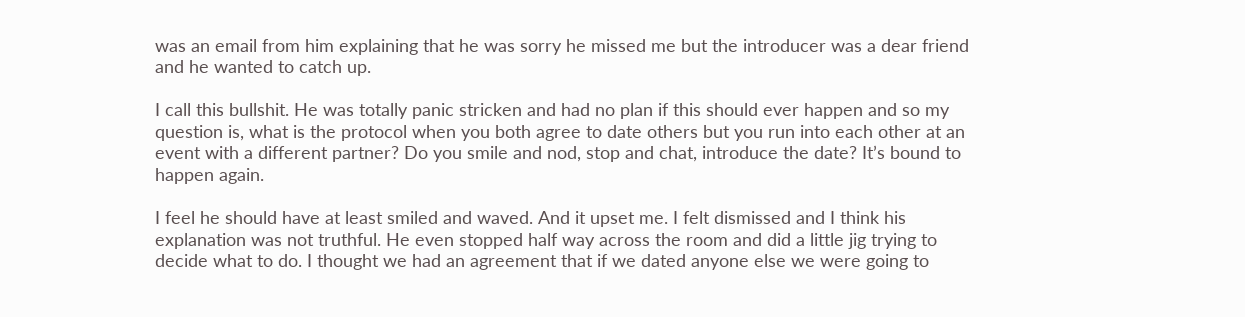was an email from him explaining that he was sorry he missed me but the introducer was a dear friend and he wanted to catch up.

I call this bullshit. He was totally panic stricken and had no plan if this should ever happen and so my question is, what is the protocol when you both agree to date others but you run into each other at an event with a different partner? Do you smile and nod, stop and chat, introduce the date? It’s bound to happen again.

I feel he should have at least smiled and waved. And it upset me. I felt dismissed and I think his explanation was not truthful. He even stopped half way across the room and did a little jig trying to decide what to do. I thought we had an agreement that if we dated anyone else we were going to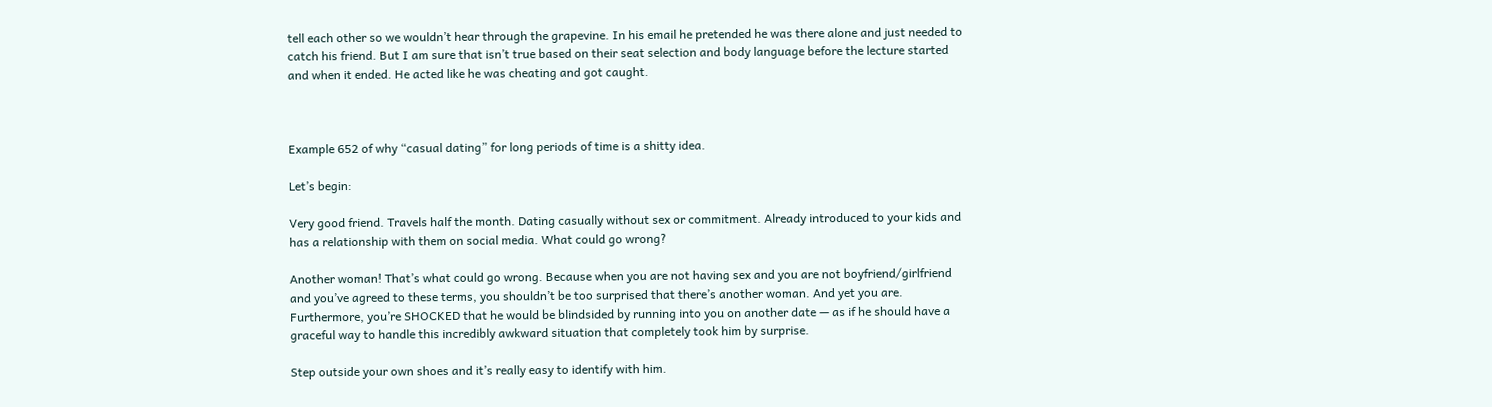tell each other so we wouldn’t hear through the grapevine. In his email he pretended he was there alone and just needed to catch his friend. But I am sure that isn’t true based on their seat selection and body language before the lecture started and when it ended. He acted like he was cheating and got caught.



Example 652 of why “casual dating” for long periods of time is a shitty idea.

Let’s begin:

Very good friend. Travels half the month. Dating casually without sex or commitment. Already introduced to your kids and has a relationship with them on social media. What could go wrong?

Another woman! That’s what could go wrong. Because when you are not having sex and you are not boyfriend/girlfriend and you’ve agreed to these terms, you shouldn’t be too surprised that there’s another woman. And yet you are. Furthermore, you’re SHOCKED that he would be blindsided by running into you on another date — as if he should have a graceful way to handle this incredibly awkward situation that completely took him by surprise.

Step outside your own shoes and it’s really easy to identify with him.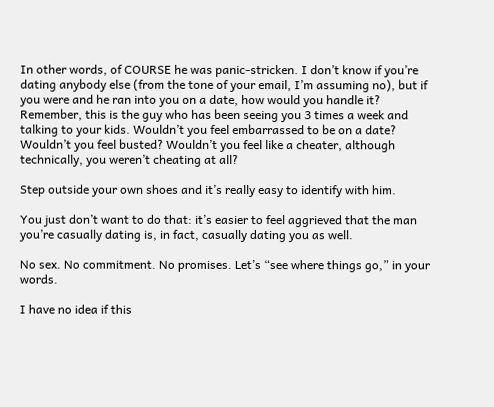In other words, of COURSE he was panic-stricken. I don’t know if you’re dating anybody else (from the tone of your email, I’m assuming no), but if you were and he ran into you on a date, how would you handle it? Remember, this is the guy who has been seeing you 3 times a week and talking to your kids. Wouldn’t you feel embarrassed to be on a date? Wouldn’t you feel busted? Wouldn’t you feel like a cheater, although technically, you weren’t cheating at all?

Step outside your own shoes and it’s really easy to identify with him.

You just don’t want to do that: it’s easier to feel aggrieved that the man you’re casually dating is, in fact, casually dating you as well.

No sex. No commitment. No promises. Let’s “see where things go,” in your words.

I have no idea if this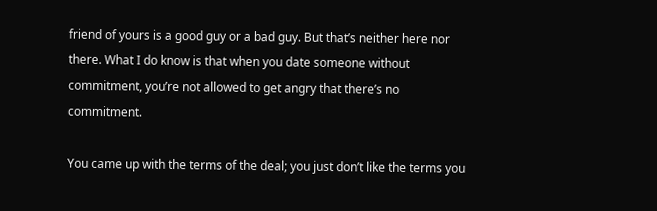friend of yours is a good guy or a bad guy. But that’s neither here nor there. What I do know is that when you date someone without commitment, you’re not allowed to get angry that there’s no commitment.

You came up with the terms of the deal; you just don’t like the terms you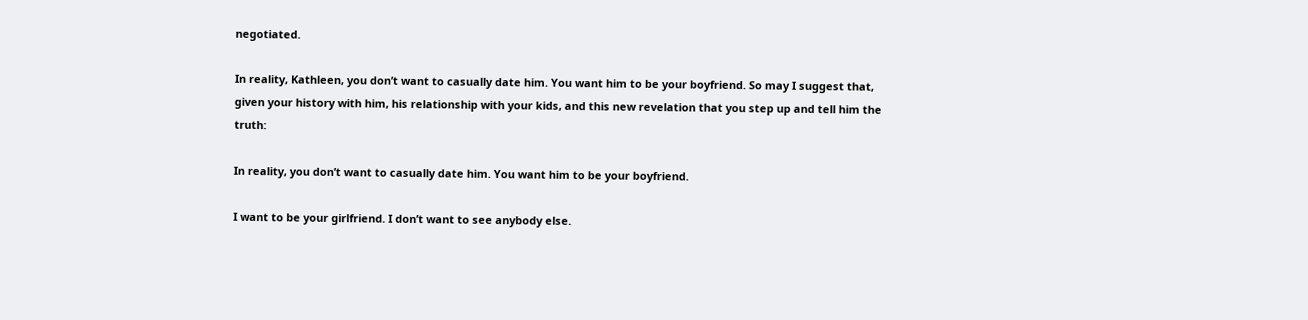negotiated.

In reality, Kathleen, you don’t want to casually date him. You want him to be your boyfriend. So may I suggest that, given your history with him, his relationship with your kids, and this new revelation that you step up and tell him the truth:

In reality, you don’t want to casually date him. You want him to be your boyfriend.

I want to be your girlfriend. I don’t want to see anybody else.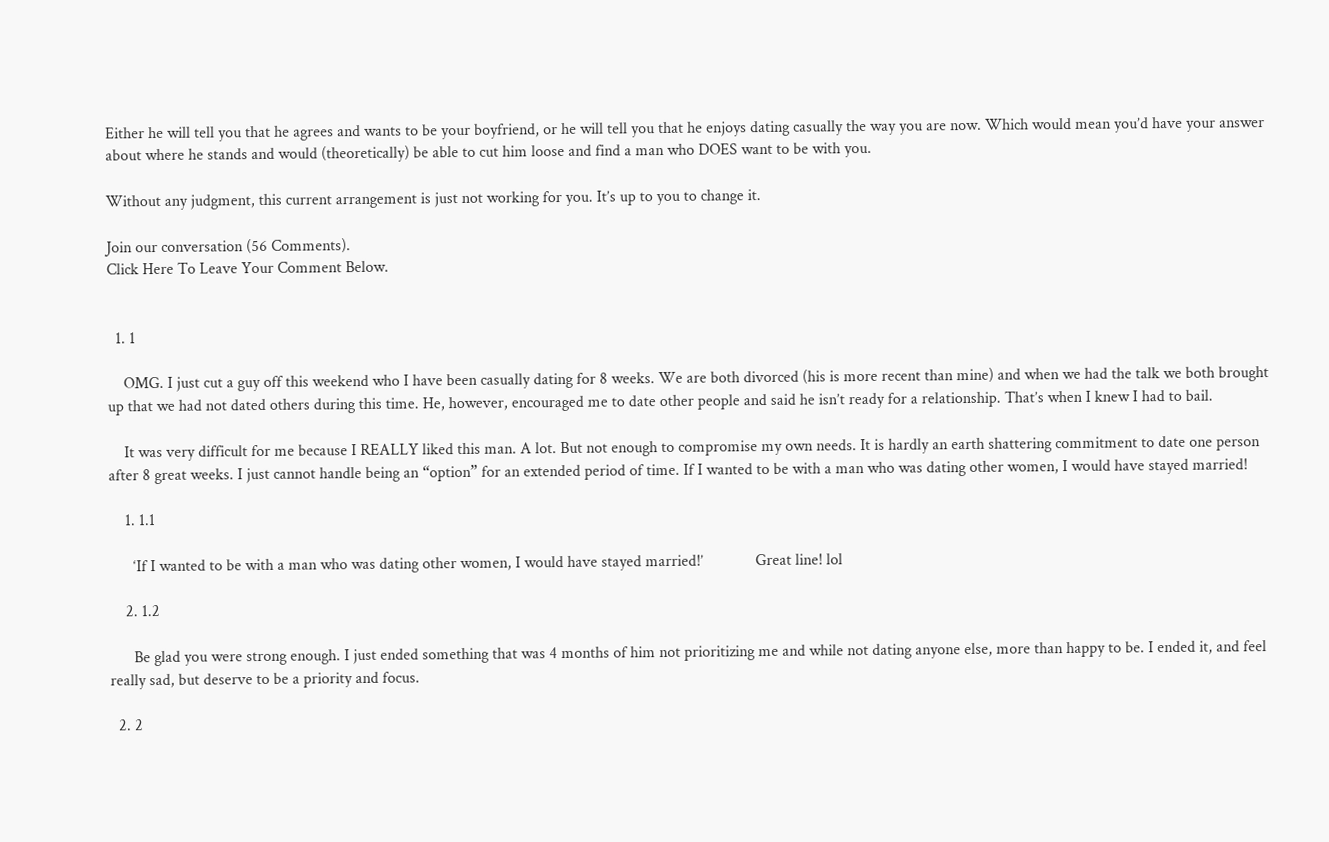Either he will tell you that he agrees and wants to be your boyfriend, or he will tell you that he enjoys dating casually the way you are now. Which would mean you’d have your answer about where he stands and would (theoretically) be able to cut him loose and find a man who DOES want to be with you.

Without any judgment, this current arrangement is just not working for you. It’s up to you to change it.

Join our conversation (56 Comments).
Click Here To Leave Your Comment Below.


  1. 1

    OMG. I just cut a guy off this weekend who I have been casually dating for 8 weeks. We are both divorced (his is more recent than mine) and when we had the talk we both brought up that we had not dated others during this time. He, however, encouraged me to date other people and said he isn’t ready for a relationship. That’s when I knew I had to bail.

    It was very difficult for me because I REALLY liked this man. A lot. But not enough to compromise my own needs. It is hardly an earth shattering commitment to date one person after 8 great weeks. I just cannot handle being an “option” for an extended period of time. If I wanted to be with a man who was dating other women, I would have stayed married!

    1. 1.1

      ‘If I wanted to be with a man who was dating other women, I would have stayed married!’             Great line! lol

    2. 1.2

      Be glad you were strong enough. I just ended something that was 4 months of him not prioritizing me and while not dating anyone else, more than happy to be. I ended it, and feel really sad, but deserve to be a priority and focus.

  2. 2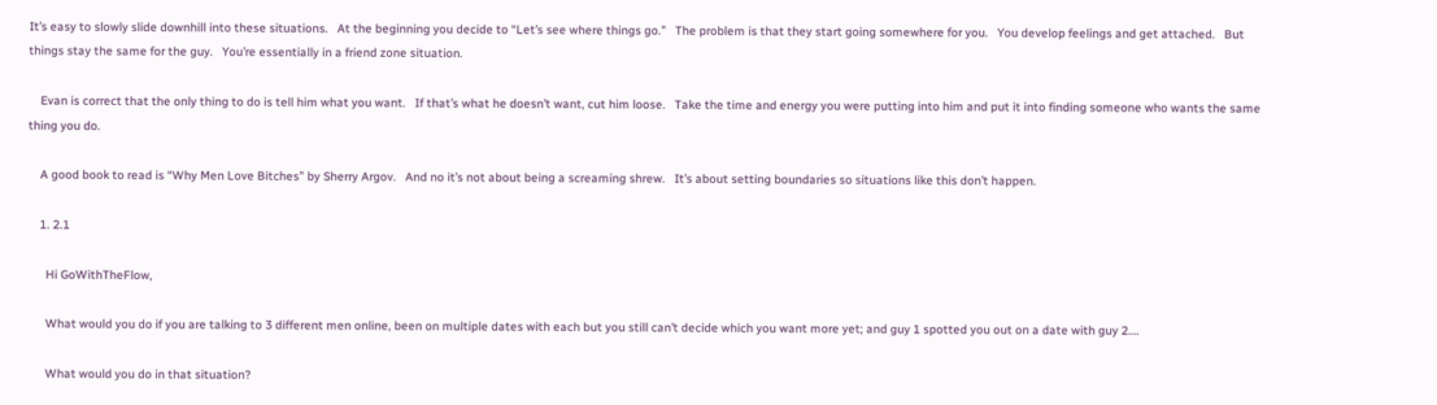It’s easy to slowly slide downhill into these situations.   At the beginning you decide to “Let’s see where things go.”   The problem is that they start going somewhere for you.   You develop feelings and get attached.   But things stay the same for the guy.   You’re essentially in a friend zone situation.

    Evan is correct that the only thing to do is tell him what you want.   If that’s what he doesn’t want, cut him loose.   Take the time and energy you were putting into him and put it into finding someone who wants the same thing you do.

    A good book to read is “Why Men Love Bitches” by Sherry Argov.   And no it’s not about being a screaming shrew.   It’s about setting boundaries so situations like this don’t happen.

    1. 2.1

      Hi GoWithTheFlow,

      What would you do if you are talking to 3 different men online, been on multiple dates with each but you still can’t decide which you want more yet; and guy 1 spotted you out on a date with guy 2….

      What would you do in that situation?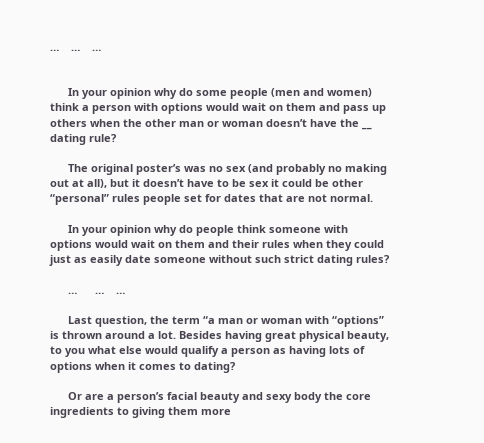…    …    …


      In your opinion why do some people (men and women) think a person with options would wait on them and pass up others when the other man or woman doesn’t have the __ dating rule?

      The original poster’s was no sex (and probably no making out at all), but it doesn’t have to be sex it could be other “personal” rules people set for dates that are not normal.

      In your opinion why do people think someone with options would wait on them and their rules when they could just as easily date someone without such strict dating rules?

      …      …    …

      Last question, the term “a man or woman with “options” is thrown around a lot. Besides having great physical beauty, to you what else would qualify a person as having lots of options when it comes to dating?

      Or are a person’s facial beauty and sexy body the core ingredients to giving them more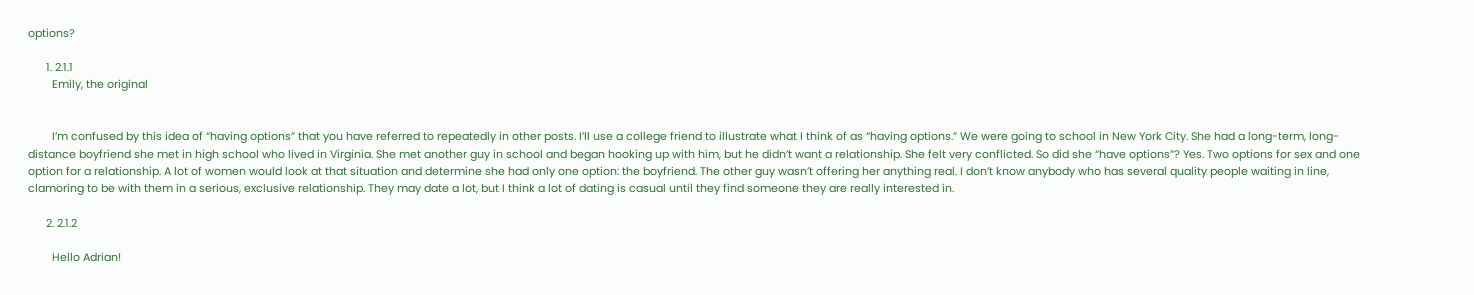options?

      1. 2.1.1
        Emily, the original


        I’m confused by this idea of “having options” that you have referred to repeatedly in other posts. I’ll use a college friend to illustrate what I think of as “having options.” We were going to school in New York City. She had a long-term, long-distance boyfriend she met in high school who lived in Virginia. She met another guy in school and began hooking up with him, but he didn’t want a relationship. She felt very conflicted. So did she “have options”? Yes. Two options for sex and one option for a relationship. A lot of women would look at that situation and determine she had only one option: the boyfriend. The other guy wasn’t offering her anything real. I don’t know anybody who has several quality people waiting in line, clamoring to be with them in a serious, exclusive relationship. They may date a lot, but I think a lot of dating is casual until they find someone they are really interested in.

      2. 2.1.2

        Hello Adrian!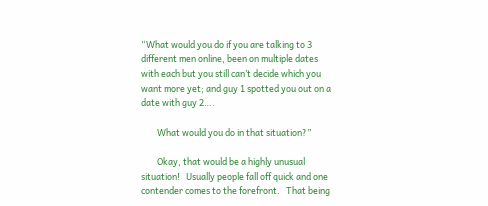“What would you do if you are talking to 3 different men online, been on multiple dates with each but you still can’t decide which you want more yet; and guy 1 spotted you out on a date with guy 2….

        What would you do in that situation?”

        Okay, that would be a highly unusual situation!   Usually people fall off quick and one contender comes to the forefront.   That being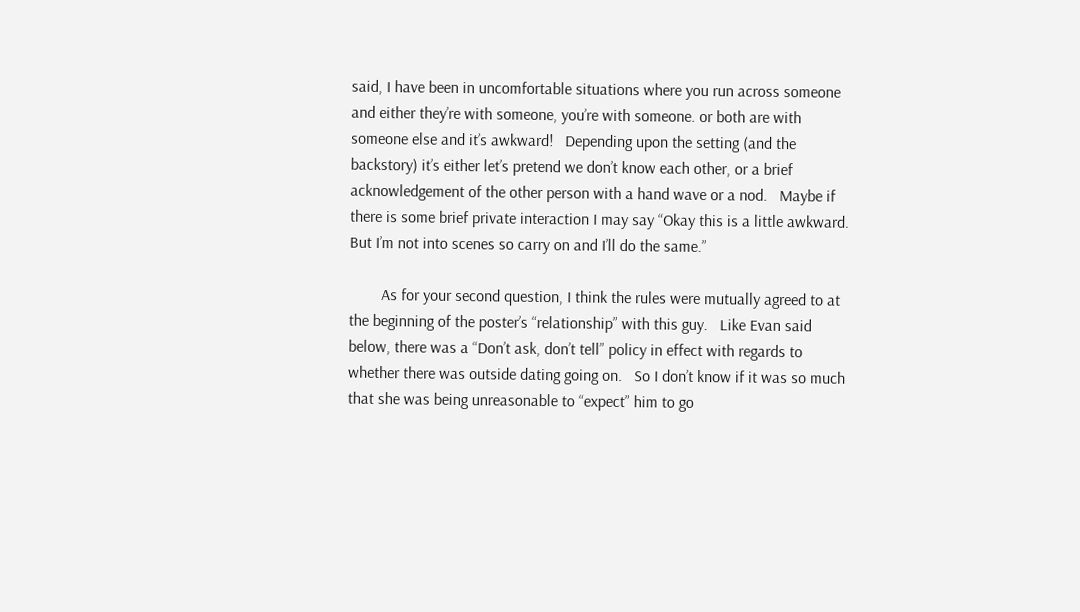said, I have been in uncomfortable situations where you run across someone and either they’re with someone, you’re with someone. or both are with someone else and it’s awkward!   Depending upon the setting (and the backstory) it’s either let’s pretend we don’t know each other, or a brief acknowledgement of the other person with a hand wave or a nod.   Maybe if there is some brief private interaction I may say “Okay this is a little awkward.   But I’m not into scenes so carry on and I’ll do the same.”

        As for your second question, I think the rules were mutually agreed to at the beginning of the poster’s “relationship” with this guy.   Like Evan said below, there was a “Don’t ask, don’t tell” policy in effect with regards to whether there was outside dating going on.   So I don’t know if it was so much that she was being unreasonable to “expect” him to go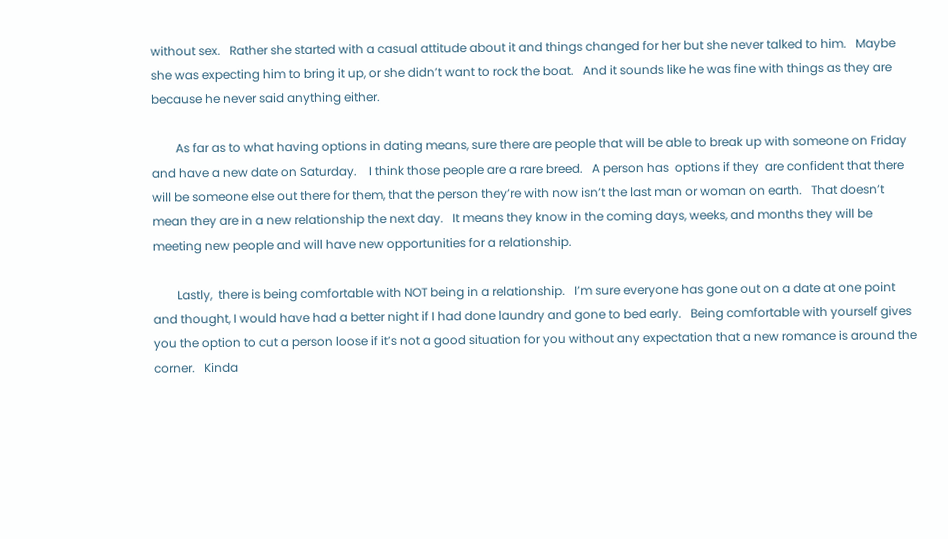without sex.   Rather she started with a casual attitude about it and things changed for her but she never talked to him.   Maybe she was expecting him to bring it up, or she didn’t want to rock the boat.   And it sounds like he was fine with things as they are because he never said anything either.

        As far as to what having options in dating means, sure there are people that will be able to break up with someone on Friday and have a new date on Saturday.    I think those people are a rare breed.   A person has  options if they  are confident that there will be someone else out there for them, that the person they’re with now isn’t the last man or woman on earth.   That doesn’t mean they are in a new relationship the next day.   It means they know in the coming days, weeks, and months they will be meeting new people and will have new opportunities for a relationship.

        Lastly,  there is being comfortable with NOT being in a relationship.   I’m sure everyone has gone out on a date at one point and thought, I would have had a better night if I had done laundry and gone to bed early.   Being comfortable with yourself gives you the option to cut a person loose if it’s not a good situation for you without any expectation that a new romance is around the corner.   Kinda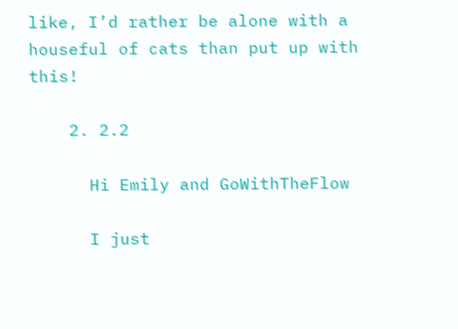like, I’d rather be alone with a houseful of cats than put up with this!

    2. 2.2

      Hi Emily and GoWithTheFlow

      I just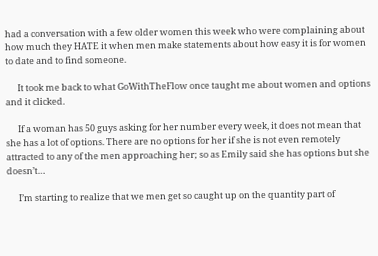had a conversation with a few older women this week who were complaining about how much they HATE it when men make statements about how easy it is for women to date and to find someone.

      It took me back to what GoWithTheFlow once taught me about women and options and it clicked.

      If a woman has 50 guys asking for her number every week, it does not mean that she has a lot of options. There are no options for her if she is not even remotely attracted to any of the men approaching her; so as Emily said she has options but she doesn’t…

      I’m starting to realize that we men get so caught up on the quantity part of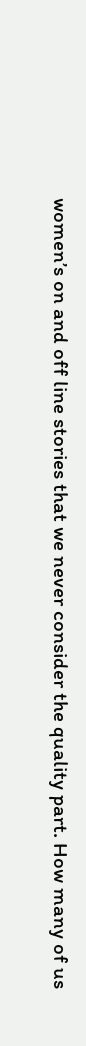women’s on and off line stories that we never consider the quality part. How many of us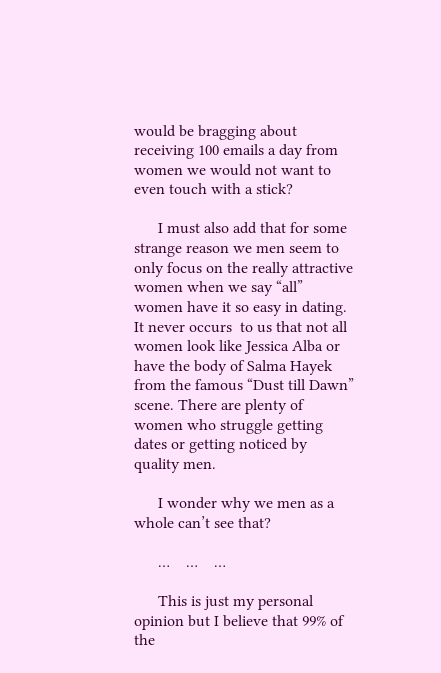would be bragging about receiving 100 emails a day from women we would not want to even touch with a stick?

      I must also add that for some strange reason we men seem to only focus on the really attractive women when we say “all” women have it so easy in dating. It never occurs  to us that not all women look like Jessica Alba or have the body of Salma Hayek from the famous “Dust till Dawn” scene. There are plenty of women who struggle getting dates or getting noticed by quality men.

      I wonder why we men as a whole can’t see that?

      …    …    …

      This is just my personal opinion but I believe that 99% of the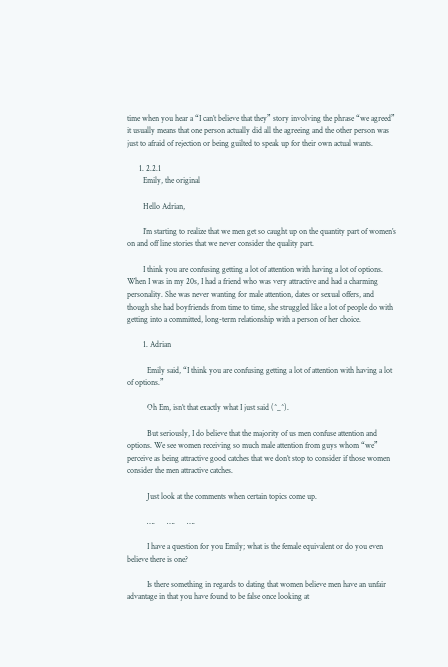time when you hear a “I can’t believe that they” story involving the phrase “we agreed” it usually means that one person actually did all the agreeing and the other person was just to afraid of rejection or being guilted to speak up for their own actual wants.

      1. 2.2.1
        Emily, the original

        Hello Adrian,

        I’m starting to realize that we men get so caught up on the quantity part of women’s on and off line stories that we never consider the quality part.

        I think you are confusing getting a lot of attention with having a lot of options. When I was in my 20s, I had a friend who was very attractive and had a charming personality. She was never wanting for male attention, dates or sexual offers, and though she had boyfriends from time to time, she struggled like a lot of people do with getting into a committed, long-term relationship with a person of her choice.

        1. Adrian

          Emily said, “I think you are confusing getting a lot of attention with having a lot of options.”

          Oh Em, isn’t that exactly what I just said (^_^).

          But seriously, I do believe that the majority of us men confuse attention and options. We see women receiving so much male attention from guys whom “we” perceive as being attractive good catches that we don’t stop to consider if those women consider the men attractive catches.

          Just look at the comments when certain topics come up.

          ….      ….      ….

          I have a question for you Emily; what is the female equivalent or do you even believe there is one?

          Is there something in regards to dating that women believe men have an unfair advantage in that you have found to be false once looking at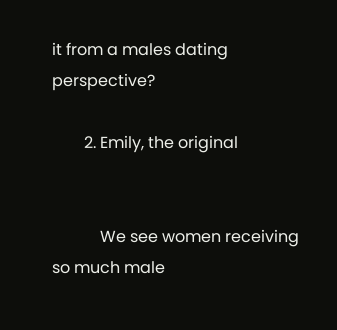it from a males dating perspective?

        2. Emily, the original


            We see women receiving so much male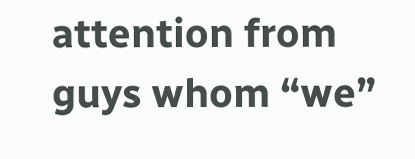attention from guys whom “we”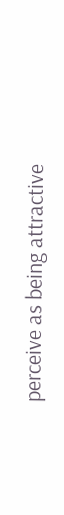perceive as being attractive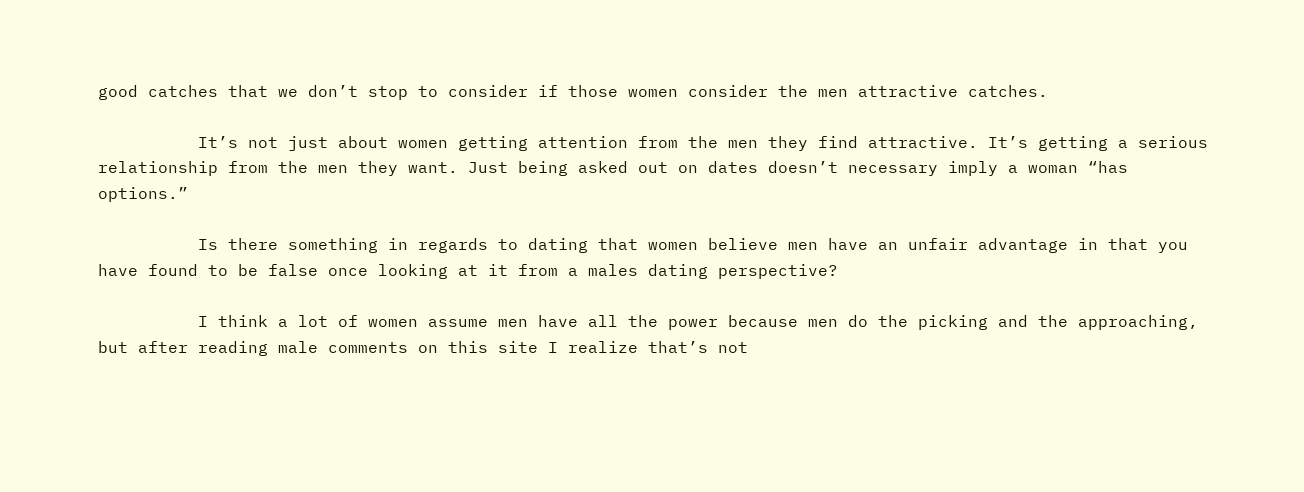good catches that we don’t stop to consider if those women consider the men attractive catches.

          It’s not just about women getting attention from the men they find attractive. It’s getting a serious relationship from the men they want. Just being asked out on dates doesn’t necessary imply a woman “has options.”

          Is there something in regards to dating that women believe men have an unfair advantage in that you have found to be false once looking at it from a males dating perspective?

          I think a lot of women assume men have all the power because men do the picking and the approaching, but after reading male comments on this site I realize that’s not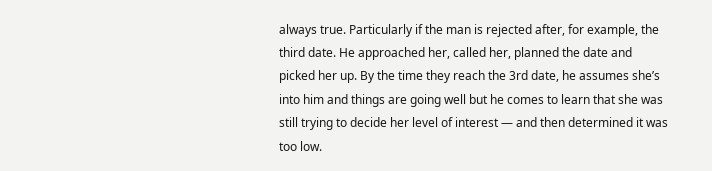always true. Particularly if the man is rejected after, for example, the third date. He approached her, called her, planned the date and picked her up. By the time they reach the 3rd date, he assumes she’s into him and things are going well but he comes to learn that she was still trying to decide her level of interest — and then determined it was too low.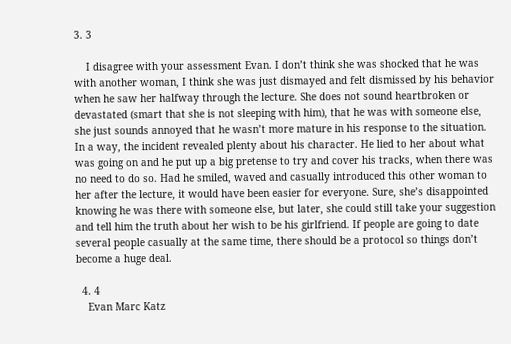3. 3

    I disagree with your assessment Evan. I don’t think she was shocked that he was with another woman, I think she was just dismayed and felt dismissed by his behavior when he saw her halfway through the lecture. She does not sound heartbroken or devastated (smart that she is not sleeping with him), that he was with someone else, she just sounds annoyed that he wasn’t more mature in his response to the situation. In a way, the incident revealed plenty about his character. He lied to her about what was going on and he put up a big pretense to try and cover his tracks, when there was no need to do so. Had he smiled, waved and casually introduced this other woman to her after the lecture, it would have been easier for everyone. Sure, she’s disappointed knowing he was there with someone else, but later, she could still take your suggestion and tell him the truth about her wish to be his girlfriend. If people are going to date several people casually at the same time, there should be a protocol so things don’t become a huge deal.

  4. 4
    Evan Marc Katz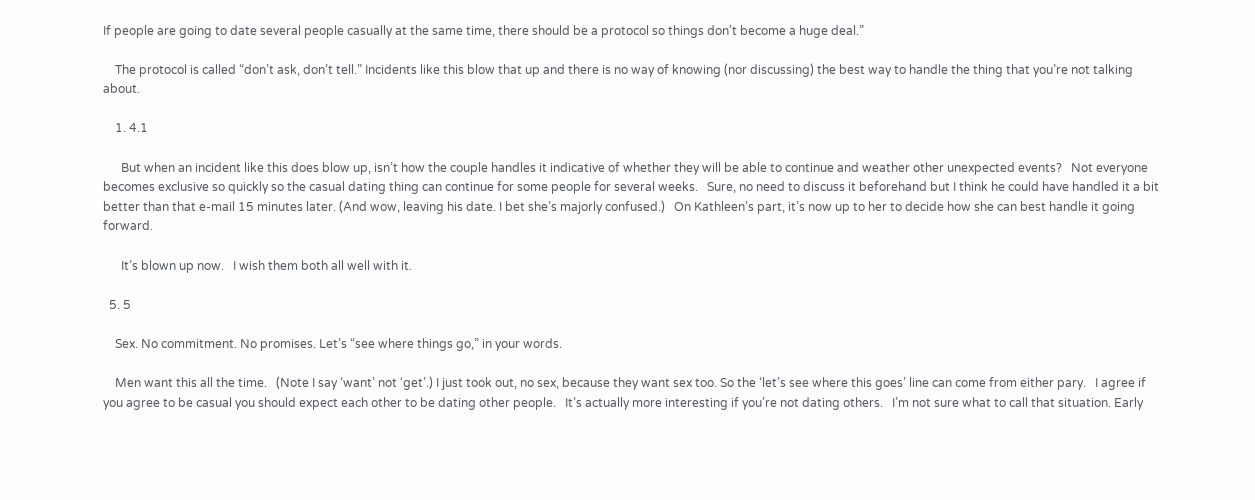If people are going to date several people casually at the same time, there should be a protocol so things don’t become a huge deal.”

    The protocol is called “don’t ask, don’t tell.” Incidents like this blow that up and there is no way of knowing (nor discussing) the best way to handle the thing that you’re not talking about.

    1. 4.1

      But when an incident like this does blow up, isn’t how the couple handles it indicative of whether they will be able to continue and weather other unexpected events?   Not everyone becomes exclusive so quickly so the casual dating thing can continue for some people for several weeks.   Sure, no need to discuss it beforehand but I think he could have handled it a bit better than that e-mail 15 minutes later. (And wow, leaving his date. I bet she’s majorly confused.)   On Kathleen’s part, it’s now up to her to decide how she can best handle it going forward.

      It’s blown up now.   I wish them both all well with it.

  5. 5

    Sex. No commitment. No promises. Let’s “see where things go,” in your words.

    Men want this all the time.   (Note I say ‘want’ not ‘get’.) I just took out, no sex, because they want sex too. So the ‘let’s see where this goes’ line can come from either pary.   I agree if you agree to be casual you should expect each other to be dating other people.   It’s actually more interesting if you’re not dating others.   I’m not sure what to call that situation. Early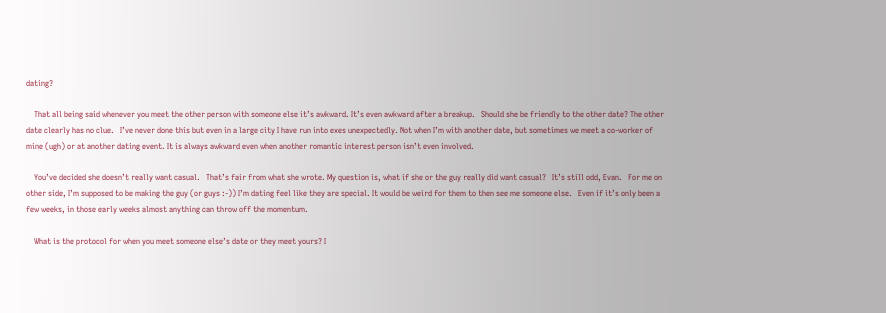dating?

    That all being said whenever you meet the other person with someone else it’s awkward. It’s even awkward after a breakup.   Should she be friendly to the other date? The other date clearly has no clue.   I’ve never done this but even in a large city I have run into exes unexpectedly. Not when I’m with another date, but sometimes we meet a co-worker of mine (ugh) or at another dating event. It is always awkward even when another romantic interest person isn’t even involved.

    You’ve decided she doesn’t really want casual.   That’s fair from what she wrote. My question is, what if she or the guy really did want casual?   It’s still odd, Evan.   For me on other side, I’m supposed to be making the guy (or guys :-)) I’m dating feel like they are special. It would be weird for them to then see me someone else.   Even if it’s only been a few weeks, in those early weeks almost anything can throw off the momentum.

    What is the protocol for when you meet someone else’s date or they meet yours? I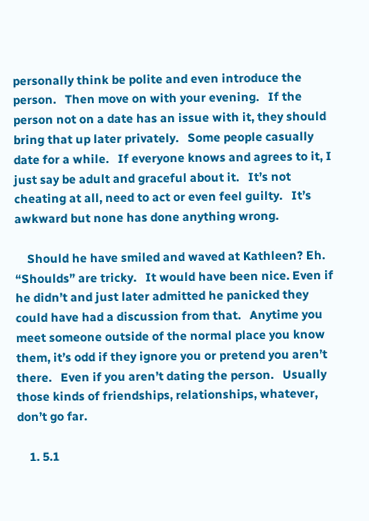personally think be polite and even introduce the person.   Then move on with your evening.   If the person not on a date has an issue with it, they should bring that up later privately.   Some people casually date for a while.   If everyone knows and agrees to it, I just say be adult and graceful about it.   It’s not cheating at all, need to act or even feel guilty.   It’s awkward but none has done anything wrong.

    Should he have smiled and waved at Kathleen? Eh. “Shoulds” are tricky.   It would have been nice. Even if he didn’t and just later admitted he panicked they could have had a discussion from that.   Anytime you meet someone outside of the normal place you know them, it’s odd if they ignore you or pretend you aren’t there.   Even if you aren’t dating the person.   Usually those kinds of friendships, relationships, whatever, don’t go far.

    1. 5.1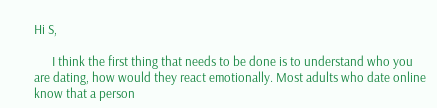Hi S,

      I think the first thing that needs to be done is to understand who you are dating, how would they react emotionally. Most adults who date online know that a person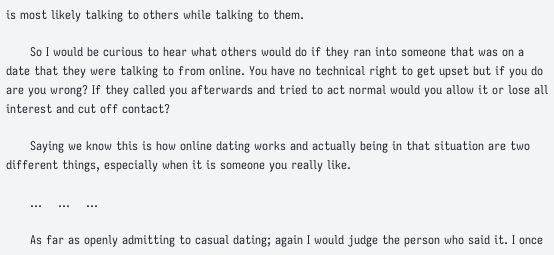is most likely talking to others while talking to them.

      So I would be curious to hear what others would do if they ran into someone that was on a date that they were talking to from online. You have no technical right to get upset but if you do are you wrong? If they called you afterwards and tried to act normal would you allow it or lose all interest and cut off contact?

      Saying we know this is how online dating works and actually being in that situation are two different things, especially when it is someone you really like.

      …    …    …

      As far as openly admitting to casual dating; again I would judge the person who said it. I once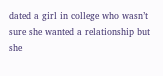dated a girl in college who wasn’t sure she wanted a relationship but she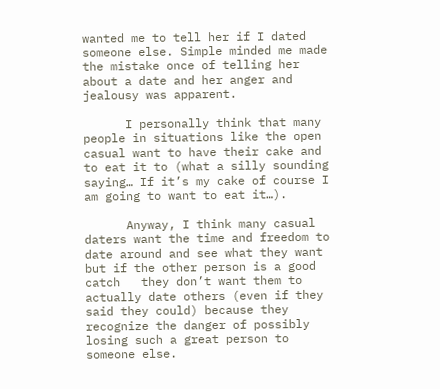wanted me to tell her if I dated someone else. Simple minded me made the mistake once of telling her about a date and her anger and jealousy was apparent.

      I personally think that many people in situations like the open casual want to have their cake and to eat it to (what a silly sounding saying… If it’s my cake of course I am going to want to eat it…).

      Anyway, I think many casual daters want the time and freedom to date around and see what they want but if the other person is a good catch   they don’t want them to actually date others (even if they said they could) because they recognize the danger of possibly losing such a great person to someone else.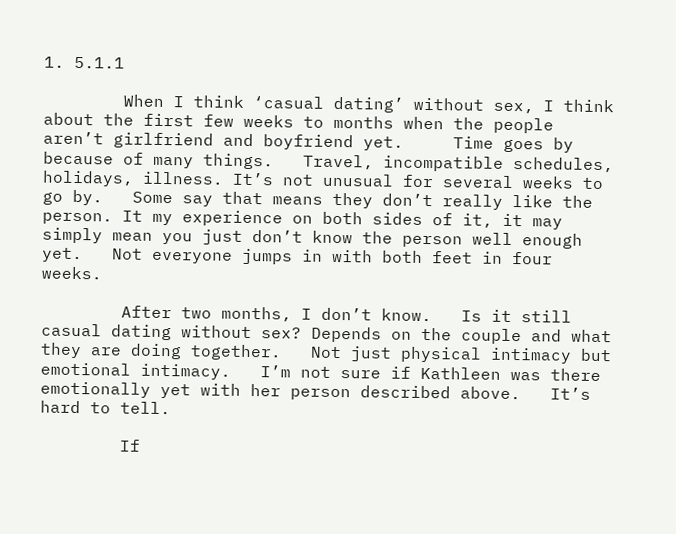1. 5.1.1

        When I think ‘casual dating’ without sex, I think about the first few weeks to months when the people aren’t girlfriend and boyfriend yet.     Time goes by because of many things.   Travel, incompatible schedules, holidays, illness. It’s not unusual for several weeks to go by.   Some say that means they don’t really like the person. It my experience on both sides of it, it may simply mean you just don’t know the person well enough yet.   Not everyone jumps in with both feet in four weeks.

        After two months, I don’t know.   Is it still casual dating without sex? Depends on the couple and what they are doing together.   Not just physical intimacy but emotional intimacy.   I’m not sure if Kathleen was there emotionally yet with her person described above.   It’s hard to tell.

        If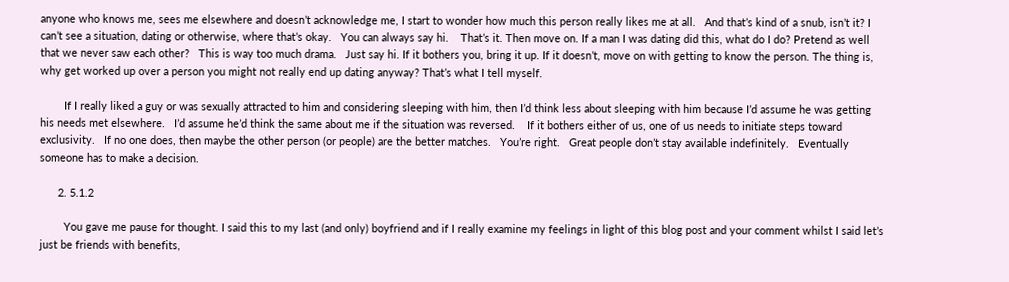anyone who knows me, sees me elsewhere and doesn’t acknowledge me, I start to wonder how much this person really likes me at all.   And that’s kind of a snub, isn’t it? I can’t see a situation, dating or otherwise, where that’s okay.   You can always say hi.    That’s it. Then move on. If a man I was dating did this, what do I do? Pretend as well that we never saw each other?   This is way too much drama.   Just say hi. If it bothers you, bring it up. If it doesn’t, move on with getting to know the person. The thing is, why get worked up over a person you might not really end up dating anyway? That’s what I tell myself.

        If I really liked a guy or was sexually attracted to him and considering sleeping with him, then I’d think less about sleeping with him because I’d assume he was getting his needs met elsewhere.   I’d assume he’d think the same about me if the situation was reversed.    If it bothers either of us, one of us needs to initiate steps toward exclusivity.   If no one does, then maybe the other person (or people) are the better matches.   You’re right.   Great people don’t stay available indefinitely.   Eventually someone has to make a decision.

      2. 5.1.2

        You gave me pause for thought. I said this to my last (and only) boyfriend and if I really examine my feelings in light of this blog post and your comment whilst I said let’s just be friends with benefits,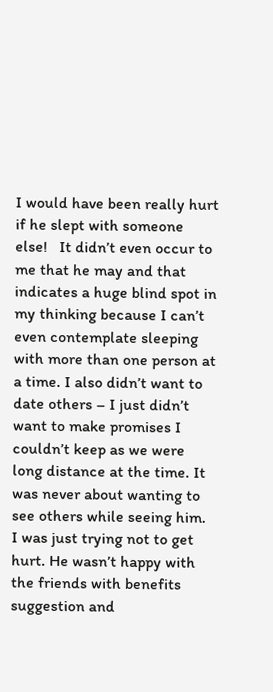I would have been really hurt if he slept with someone else!   It didn’t even occur to me that he may and that indicates a huge blind spot in my thinking because I can’t even contemplate sleeping with more than one person at a time. I also didn’t want to date others – I just didn’t want to make promises I couldn’t keep as we were long distance at the time. It was never about wanting to see others while seeing him. I was just trying not to get hurt. He wasn’t happy with the friends with benefits suggestion and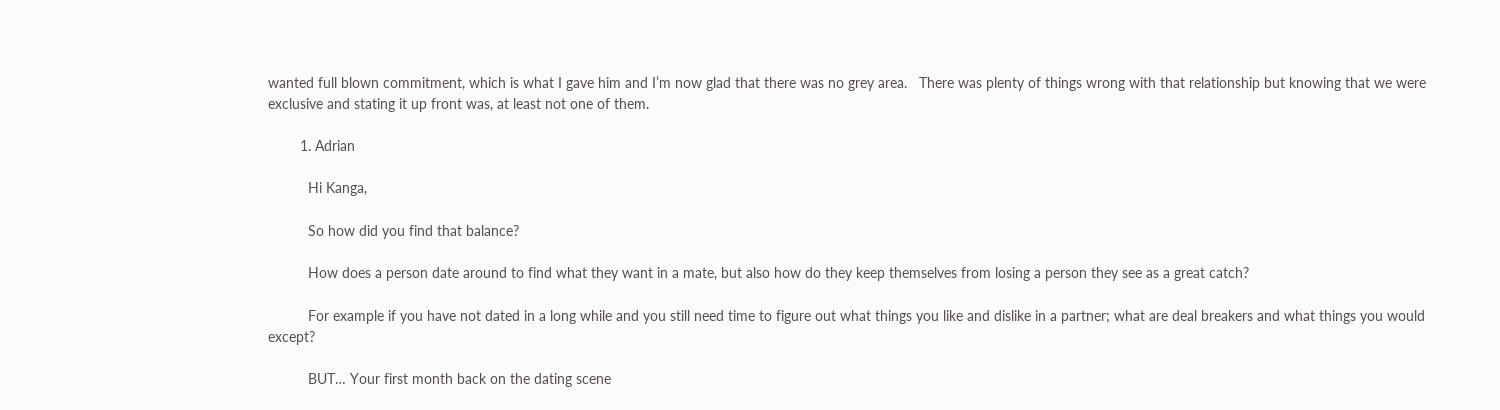wanted full blown commitment, which is what I gave him and I’m now glad that there was no grey area.   There was plenty of things wrong with that relationship but knowing that we were exclusive and stating it up front was, at least not one of them.

        1. Adrian

          Hi Kanga,

          So how did you find that balance?

          How does a person date around to find what they want in a mate, but also how do they keep themselves from losing a person they see as a great catch?

          For example if you have not dated in a long while and you still need time to figure out what things you like and dislike in a partner; what are deal breakers and what things you would except?

          BUT… Your first month back on the dating scene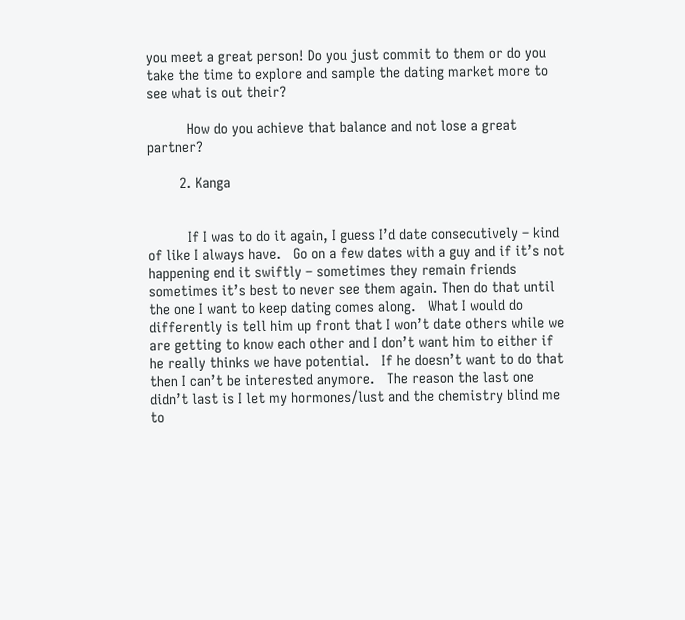you meet a great person! Do you just commit to them or do you take the time to explore and sample the dating market more to see what is out their?

          How do you achieve that balance and not lose a great partner?

        2. Kanga


          If I was to do it again, I guess I’d date consecutively – kind of like I always have.   Go on a few dates with a guy and if it’s not happening end it swiftly – sometimes they remain friends sometimes it’s best to never see them again. Then do that until the one I want to keep dating comes along.   What I would do differently is tell him up front that I won’t date others while we are getting to know each other and I don’t want him to either if he really thinks we have potential.   If he doesn’t want to do that then I can’t be interested anymore.   The reason the last one didn’t last is I let my hormones/lust and the chemistry blind me to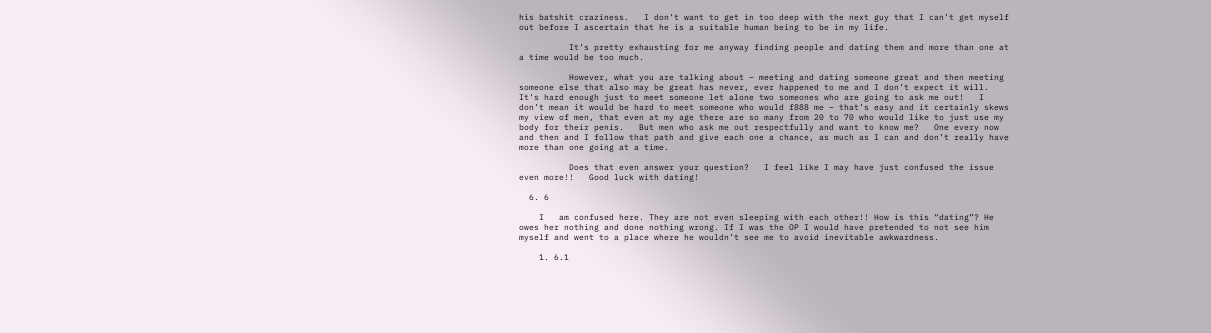his batshit craziness.   I don’t want to get in too deep with the next guy that I can’t get myself out before I ascertain that he is a suitable human being to be in my life.

          It’s pretty exhausting for me anyway finding people and dating them and more than one at a time would be too much.

          However, what you are talking about – meeting and dating someone great and then meeting someone else that also may be great has never, ever happened to me and I don’t expect it will. It’s hard enough just to meet someone let alone two someones who are going to ask me out!   I don’t mean it would be hard to meet someone who would f888 me – that’s easy and it certainly skews my view of men, that even at my age there are so many from 20 to 70 who would like to just use my body for their penis.   But men who ask me out respectfully and want to know me?   One every now and then and I follow that path and give each one a chance, as much as I can and don’t really have more than one going at a time.

          Does that even answer your question?   I feel like I may have just confused the issue even more!!   Good luck with dating!

  6. 6

    I   am confused here. They are not even sleeping with each other!! How is this “dating”? He owes her nothing and done nothing wrong. If I was the OP I would have pretended to not see him myself and went to a place where he wouldn’t see me to avoid inevitable awkwardness.

    1. 6.1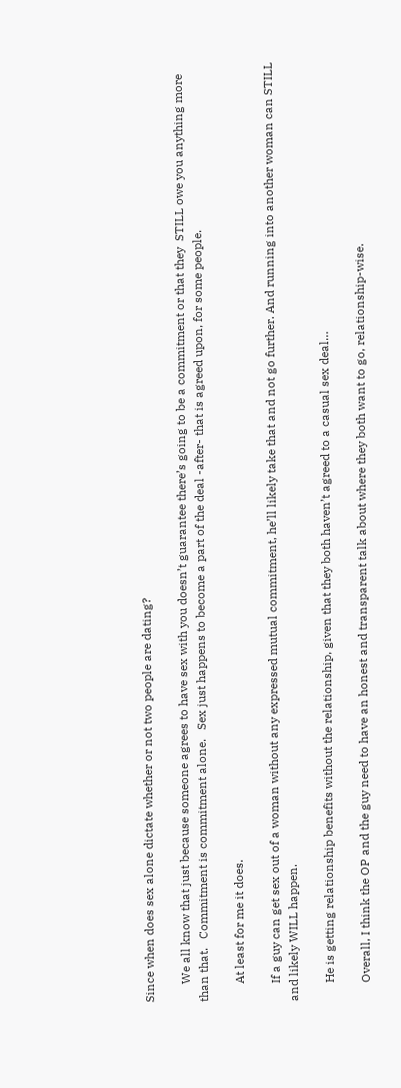Since when does sex alone dictate whether or not two people are dating?

      We all know that just because someone agrees to have sex with you doesn’t guarantee there’s going to be a commitment or that they  STILL owe you anything more than that.   Commitment is commitment alone.   Sex just happens to become a part of the deal -after- that is agreed upon, for some people.

      At least for me it does.

      If a guy can get sex out of a woman without any expressed mutual commitment, he’ll likely take that and not go further. And running into another woman can STILL and likely WILL happen.

      He is getting relationship benefits without the relationship, given that they both haven’t agreed to a casual sex deal…

      Overall, I think the OP and the guy need to have an honest and transparent talk about where they both want to go, relationship-wise.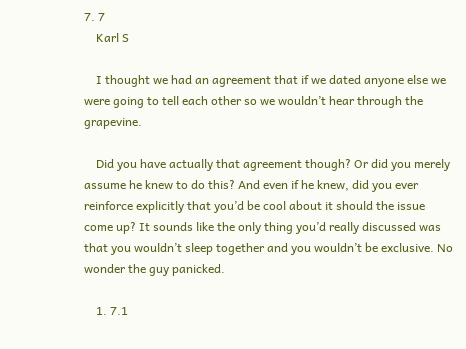7. 7
    Karl S

    I thought we had an agreement that if we dated anyone else we were going to tell each other so we wouldn’t hear through the grapevine.

    Did you have actually that agreement though? Or did you merely assume he knew to do this? And even if he knew, did you ever reinforce explicitly that you’d be cool about it should the issue come up? It sounds like the only thing you’d really discussed was that you wouldn’t sleep together and you wouldn’t be exclusive. No wonder the guy panicked.

    1. 7.1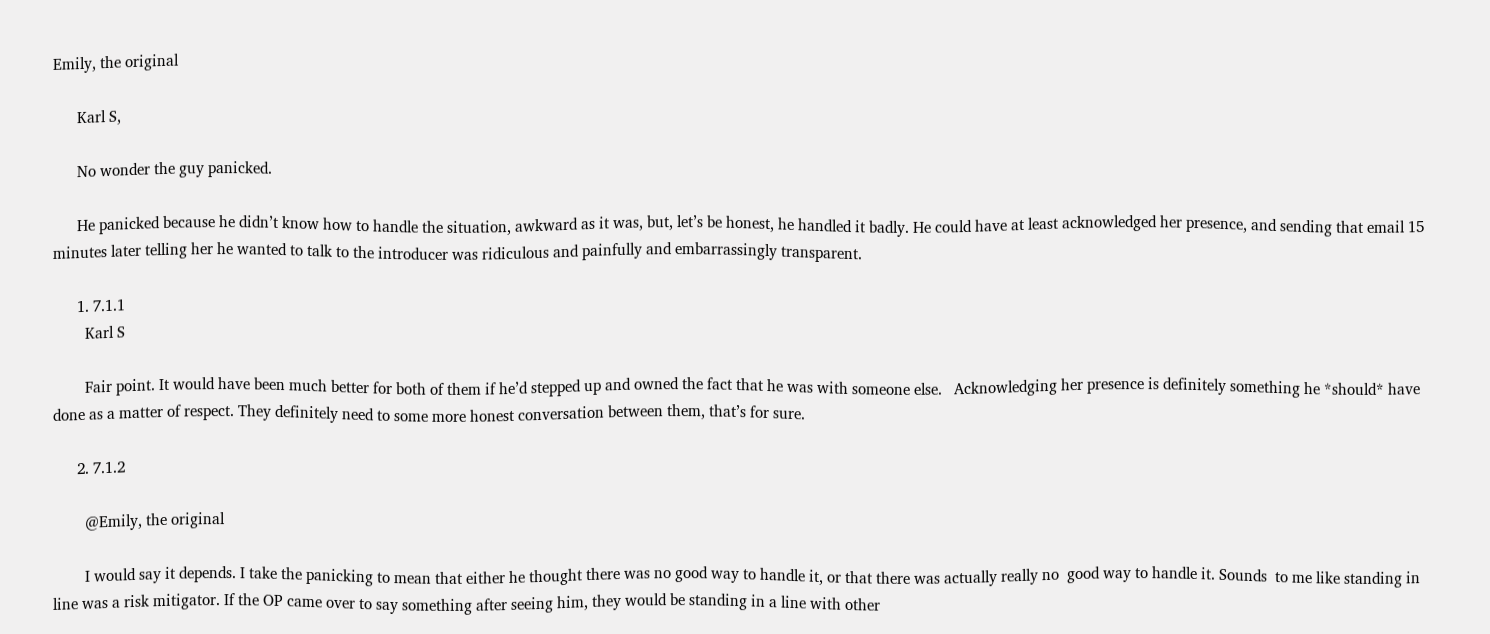Emily, the original

      Karl S,

      No wonder the guy panicked.

      He panicked because he didn’t know how to handle the situation, awkward as it was, but, let’s be honest, he handled it badly. He could have at least acknowledged her presence, and sending that email 15 minutes later telling her he wanted to talk to the introducer was ridiculous and painfully and embarrassingly transparent.

      1. 7.1.1
        Karl S

        Fair point. It would have been much better for both of them if he’d stepped up and owned the fact that he was with someone else.   Acknowledging her presence is definitely something he *should* have done as a matter of respect. They definitely need to some more honest conversation between them, that’s for sure.

      2. 7.1.2

        @Emily, the original

        I would say it depends. I take the panicking to mean that either he thought there was no good way to handle it, or that there was actually really no  good way to handle it. Sounds  to me like standing in line was a risk mitigator. If the OP came over to say something after seeing him, they would be standing in a line with other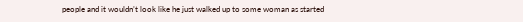people and it wouldn’t look like he just walked up to some woman as started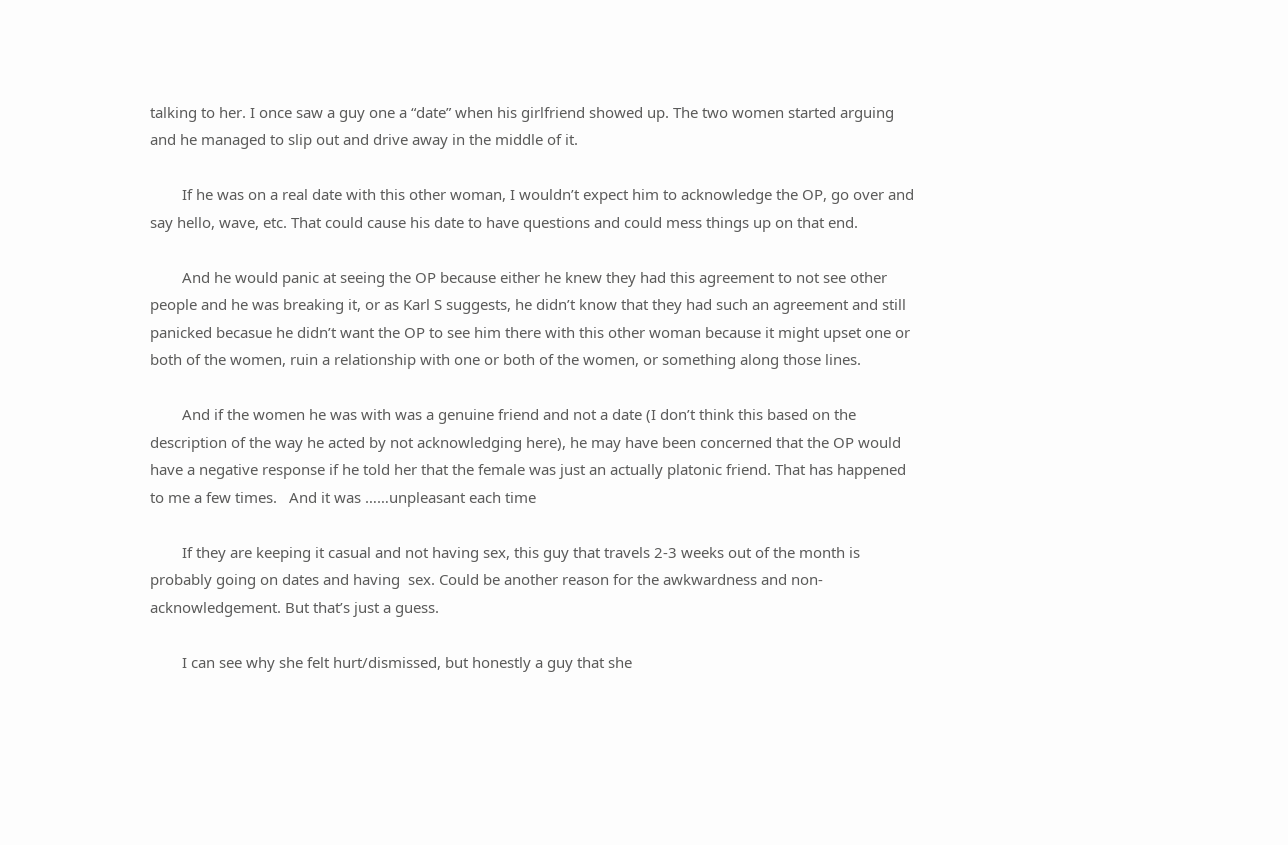talking to her. I once saw a guy one a “date” when his girlfriend showed up. The two women started arguing and he managed to slip out and drive away in the middle of it.

        If he was on a real date with this other woman, I wouldn’t expect him to acknowledge the OP, go over and say hello, wave, etc. That could cause his date to have questions and could mess things up on that end.

        And he would panic at seeing the OP because either he knew they had this agreement to not see other people and he was breaking it, or as Karl S suggests, he didn’t know that they had such an agreement and still panicked becasue he didn’t want the OP to see him there with this other woman because it might upset one or both of the women, ruin a relationship with one or both of the women, or something along those lines.

        And if the women he was with was a genuine friend and not a date (I don’t think this based on the description of the way he acted by not acknowledging here), he may have been concerned that the OP would have a negative response if he told her that the female was just an actually platonic friend. That has happened to me a few times.   And it was ……unpleasant each time

        If they are keeping it casual and not having sex, this guy that travels 2-3 weeks out of the month is probably going on dates and having  sex. Could be another reason for the awkwardness and non-acknowledgement. But that’s just a guess.

        I can see why she felt hurt/dismissed, but honestly a guy that she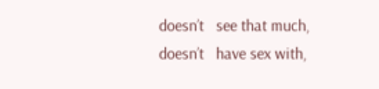doesn’t   see that much, doesn’t   have sex with,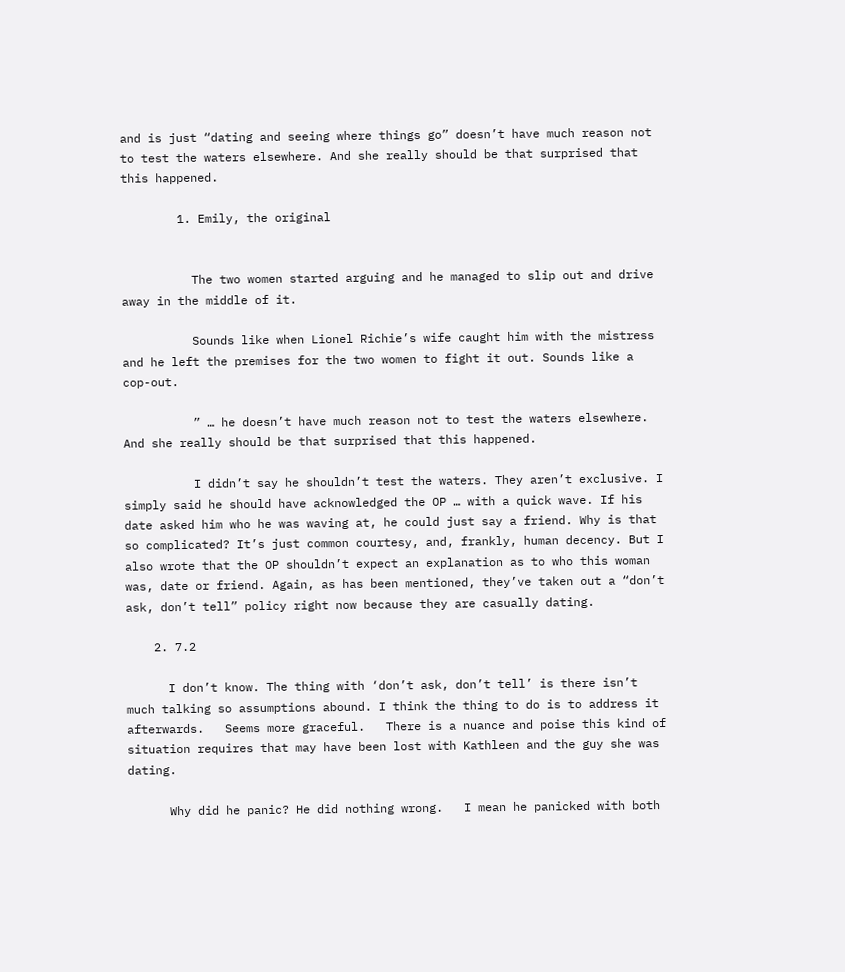and is just “dating and seeing where things go” doesn’t have much reason not to test the waters elsewhere. And she really should be that surprised that this happened.

        1. Emily, the original


          The two women started arguing and he managed to slip out and drive away in the middle of it.

          Sounds like when Lionel Richie’s wife caught him with the mistress and he left the premises for the two women to fight it out. Sounds like a cop-out.

          ” … he doesn’t have much reason not to test the waters elsewhere. And she really should be that surprised that this happened.

          I didn’t say he shouldn’t test the waters. They aren’t exclusive. I simply said he should have acknowledged the OP … with a quick wave. If his date asked him who he was waving at, he could just say a friend. Why is that so complicated? It’s just common courtesy, and, frankly, human decency. But I also wrote that the OP shouldn’t expect an explanation as to who this woman was, date or friend. Again, as has been mentioned, they’ve taken out a “don’t ask, don’t tell” policy right now because they are casually dating.

    2. 7.2

      I don’t know. The thing with ‘don’t ask, don’t tell’ is there isn’t much talking so assumptions abound. I think the thing to do is to address it afterwards.   Seems more graceful.   There is a nuance and poise this kind of situation requires that may have been lost with Kathleen and the guy she was dating.

      Why did he panic? He did nothing wrong.   I mean he panicked with both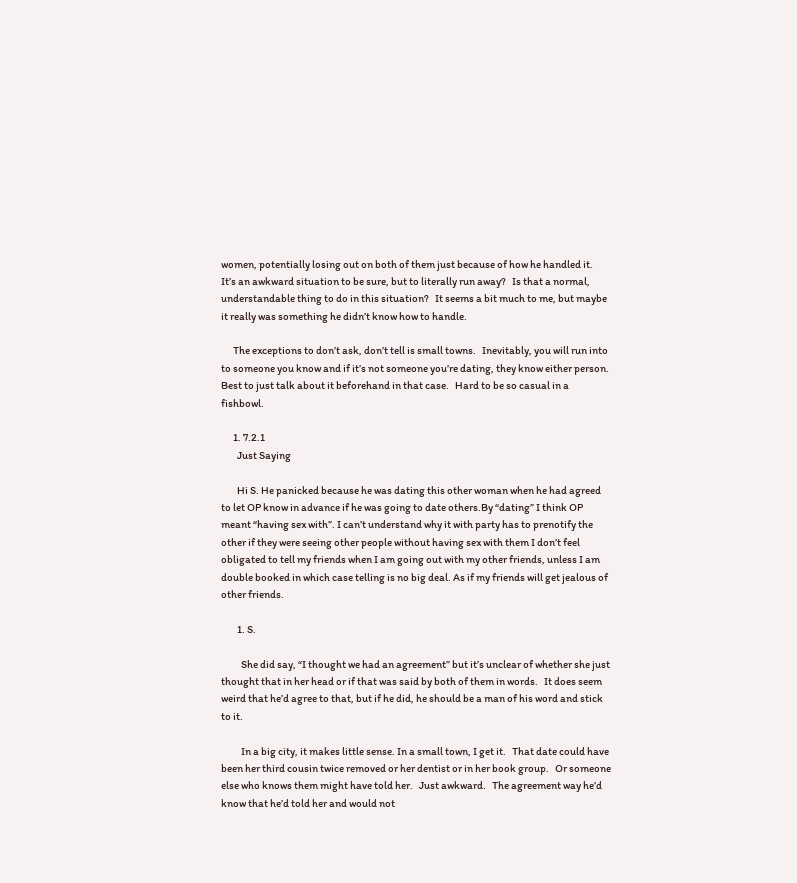women, potentially losing out on both of them just because of how he handled it.   It’s an awkward situation to be sure, but to literally run away?   Is that a normal, understandable thing to do in this situation?   It seems a bit much to me, but maybe it really was something he didn’t know how to handle.

      The exceptions to don’t ask, don’t tell is small towns.   Inevitably, you will run into to someone you know and if it’s not someone you’re dating, they know either person.   Best to just talk about it beforehand in that case.   Hard to be so casual in a fishbowl.

      1. 7.2.1
        Just Saying

        Hi S. He panicked because he was dating this other woman when he had agreed to let OP know in advance if he was going to date others.By “dating” I think OP meant “having sex with”. I can’t understand why it with party has to prenotify the other if they were seeing other people without having sex with them I don’t feel obligated to tell my friends when I am going out with my other friends, unless I am double booked in which case telling is no big deal. As if my friends will get jealous of other friends.

        1. S.

          She did say, “I thought we had an agreement” but it’s unclear of whether she just thought that in her head or if that was said by both of them in words.   It does seem weird that he’d agree to that, but if he did, he should be a man of his word and stick to it.

          In a big city, it makes little sense. In a small town, I get it.   That date could have been her third cousin twice removed or her dentist or in her book group.   Or someone else who knows them might have told her.   Just awkward.   The agreement way he’d know that he’d told her and would not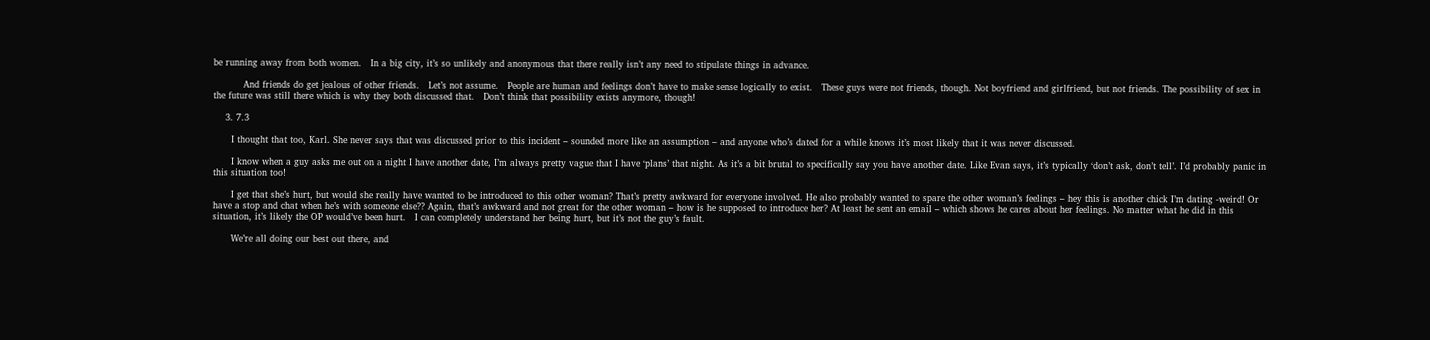be running away from both women.   In a big city, it’s so unlikely and anonymous that there really isn’t any need to stipulate things in advance.

          And friends do get jealous of other friends.   Let’s not assume.   People are human and feelings don’t have to make sense logically to exist.   These guys were not friends, though. Not boyfriend and girlfriend, but not friends. The possibility of sex in the future was still there which is why they both discussed that.   Don’t think that possibility exists anymore, though!

    3. 7.3

      I thought that too, Karl. She never says that was discussed prior to this incident – sounded more like an assumption – and anyone who’s dated for a while knows it’s most likely that it was never discussed.

      I know when a guy asks me out on a night I have another date, I’m always pretty vague that I have ‘plans’ that night. As it’s a bit brutal to specifically say you have another date. Like Evan says, it’s typically ‘don’t ask, don’t tell’. I’d probably panic in this situation too!

      I get that she’s hurt, but would she really have wanted to be introduced to this other woman? That’s pretty awkward for everyone involved. He also probably wanted to spare the other woman’s feelings – hey this is another chick I’m dating -weird! Or have a stop and chat when he’s with someone else?? Again, that’s awkward and not great for the other woman – how is he supposed to introduce her? At least he sent an email – which shows he cares about her feelings. No matter what he did in this situation, it’s likely the OP would’ve been hurt.   I can completely understand her being hurt, but it’s not the guy’s fault.

      We’re all doing our best out there, and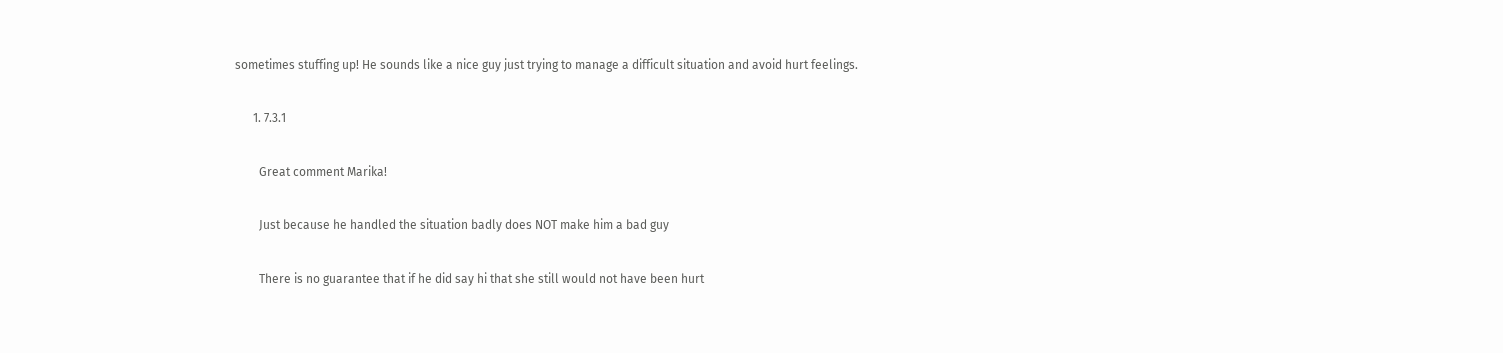sometimes stuffing up! He sounds like a nice guy just trying to manage a difficult situation and avoid hurt feelings.

      1. 7.3.1

        Great comment Marika!

        Just because he handled the situation badly does NOT make him a bad guy

        There is no guarantee that if he did say hi that she still would not have been hurt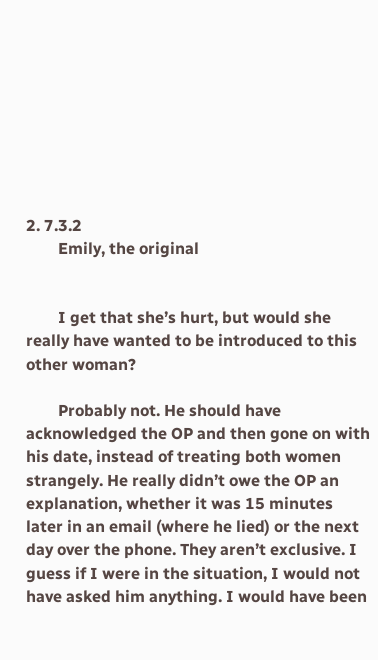2. 7.3.2
        Emily, the original


        I get that she’s hurt, but would she really have wanted to be introduced to this other woman?

        Probably not. He should have acknowledged the OP and then gone on with his date, instead of treating both women strangely. He really didn’t owe the OP an explanation, whether it was 15 minutes later in an email (where he lied) or the next day over the phone. They aren’t exclusive. I guess if I were in the situation, I would not have asked him anything. I would have been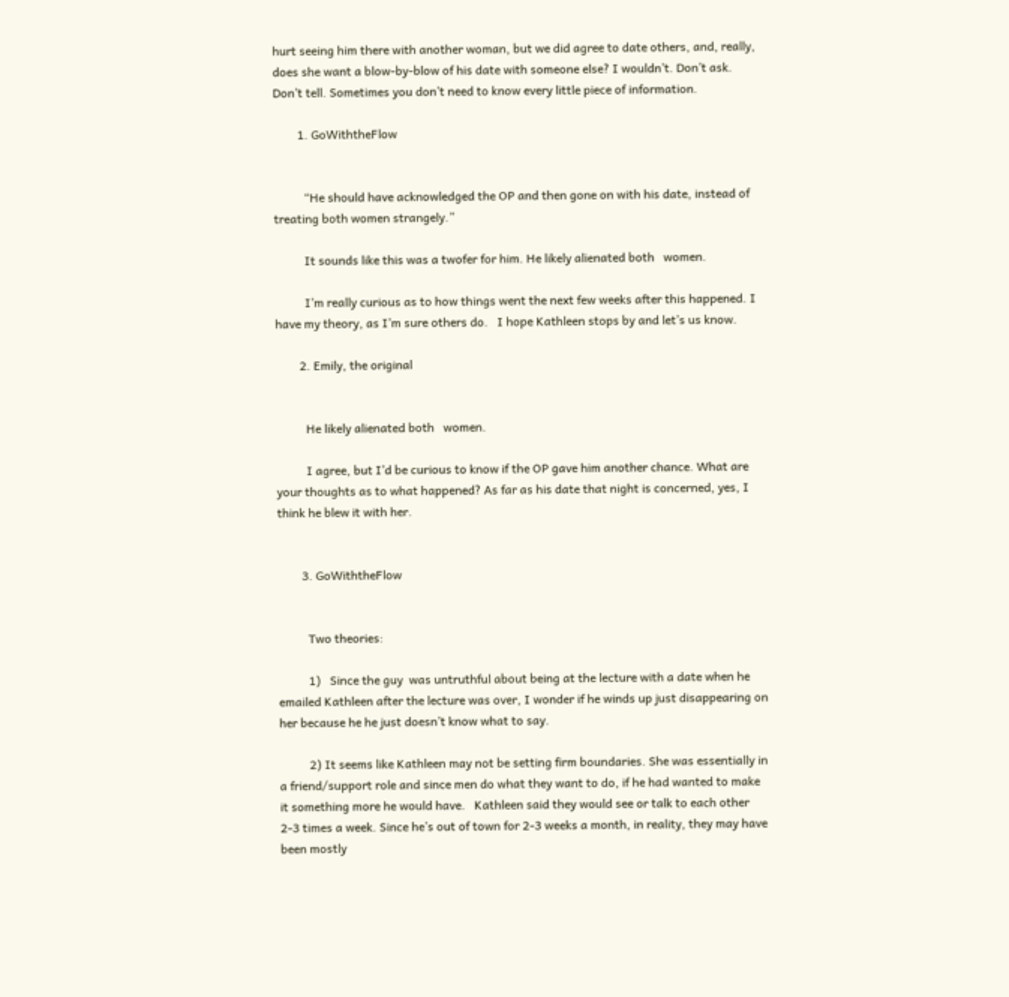hurt seeing him there with another woman, but we did agree to date others, and, really, does she want a blow-by-blow of his date with someone else? I wouldn’t. Don’t ask. Don’t tell. Sometimes you don’t need to know every little piece of information.

        1. GoWiththeFlow


          “He should have acknowledged the OP and then gone on with his date, instead of treating both women strangely.”

          It sounds like this was a twofer for him. He likely alienated both   women.

          I’m really curious as to how things went the next few weeks after this happened. I have my theory, as I’m sure others do.   I hope Kathleen stops by and let’s us know.

        2. Emily, the original


          He likely alienated both   women.

          I agree, but I’d be curious to know if the OP gave him another chance. What are your thoughts as to what happened? As far as his date that night is concerned, yes, I think he blew it with her.


        3. GoWiththeFlow


          Two theories:

          1)   Since the guy  was untruthful about being at the lecture with a date when he emailed Kathleen after the lecture was over, I wonder if he winds up just disappearing on her because he he just doesn’t know what to say.

          2) It seems like Kathleen may not be setting firm boundaries. She was essentially in a friend/support role and since men do what they want to do, if he had wanted to make it something more he would have.   Kathleen said they would see or talk to each other 2-3 times a week. Since he’s out of town for 2-3 weeks a month, in reality, they may have been mostly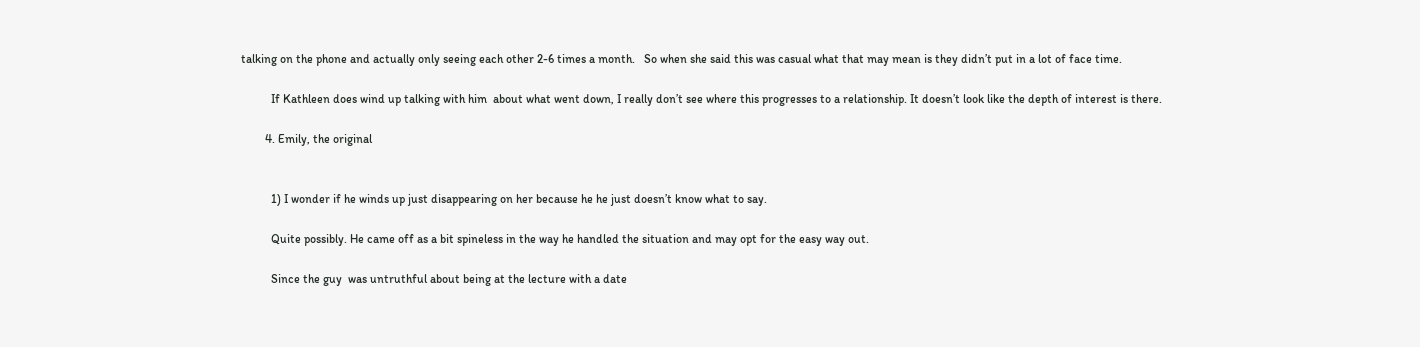talking on the phone and actually only seeing each other 2-6 times a month.   So when she said this was casual what that may mean is they didn’t put in a lot of face time.

          If Kathleen does wind up talking with him  about what went down, I really don’t see where this progresses to a relationship. It doesn’t look like the depth of interest is there.

        4. Emily, the original


          1) I wonder if he winds up just disappearing on her because he he just doesn’t know what to say.

          Quite possibly. He came off as a bit spineless in the way he handled the situation and may opt for the easy way out.

          Since the guy  was untruthful about being at the lecture with a date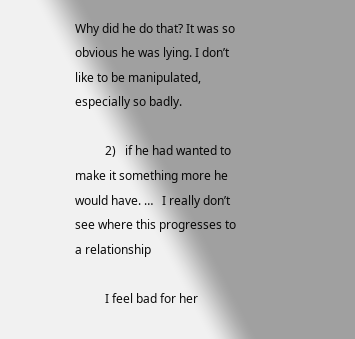Why did he do that? It was so obvious he was lying. I don’t like to be manipulated, especially so badly.

          2)   if he had wanted to make it something more he would have. …   I really don’t see where this progresses to a relationship

          I feel bad for her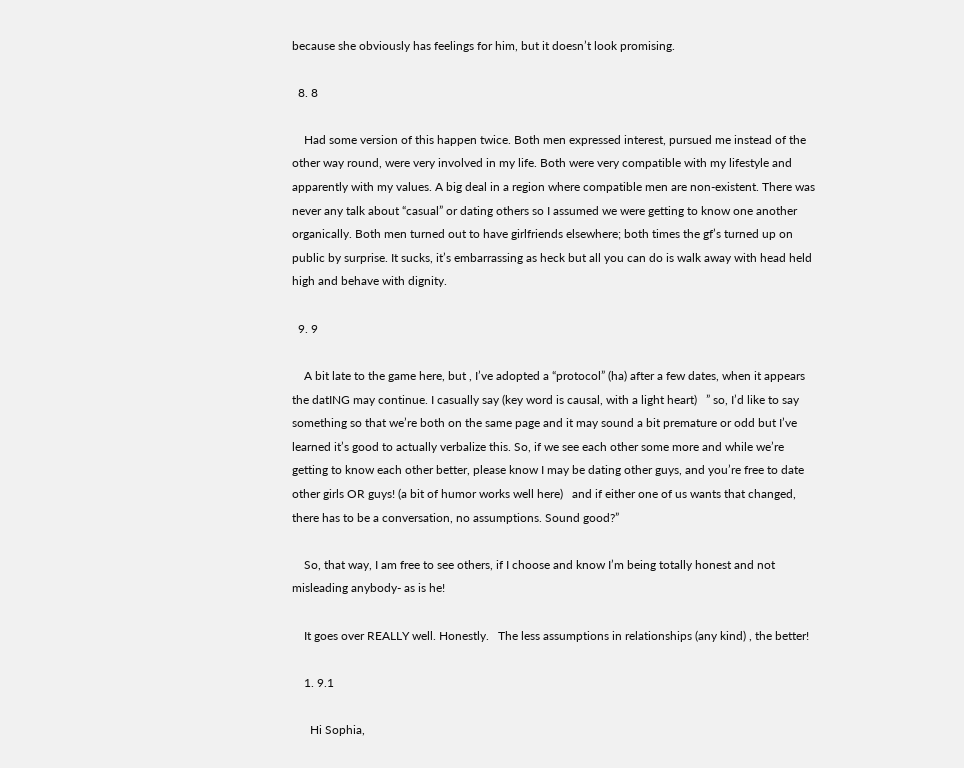because she obviously has feelings for him, but it doesn’t look promising.

  8. 8

    Had some version of this happen twice. Both men expressed interest, pursued me instead of the other way round, were very involved in my life. Both were very compatible with my lifestyle and apparently with my values. A big deal in a region where compatible men are non-existent. There was never any talk about “casual” or dating others so I assumed we were getting to know one another organically. Both men turned out to have girlfriends elsewhere; both times the gf’s turned up on public by surprise. It sucks, it’s embarrassing as heck but all you can do is walk away with head held high and behave with dignity.

  9. 9

    A bit late to the game here, but , I’ve adopted a “protocol” (ha) after a few dates, when it appears the datING may continue. I casually say (key word is causal, with a light heart)   ” so, I’d like to say something so that we’re both on the same page and it may sound a bit premature or odd but I’ve learned it’s good to actually verbalize this. So, if we see each other some more and while we’re getting to know each other better, please know I may be dating other guys, and you’re free to date other girls OR guys! (a bit of humor works well here)   and if either one of us wants that changed, there has to be a conversation, no assumptions. Sound good?”

    So, that way, I am free to see others, if I choose and know I’m being totally honest and not misleading anybody- as is he!

    It goes over REALLY well. Honestly.   The less assumptions in relationships (any kind) , the better!

    1. 9.1

      Hi Sophia,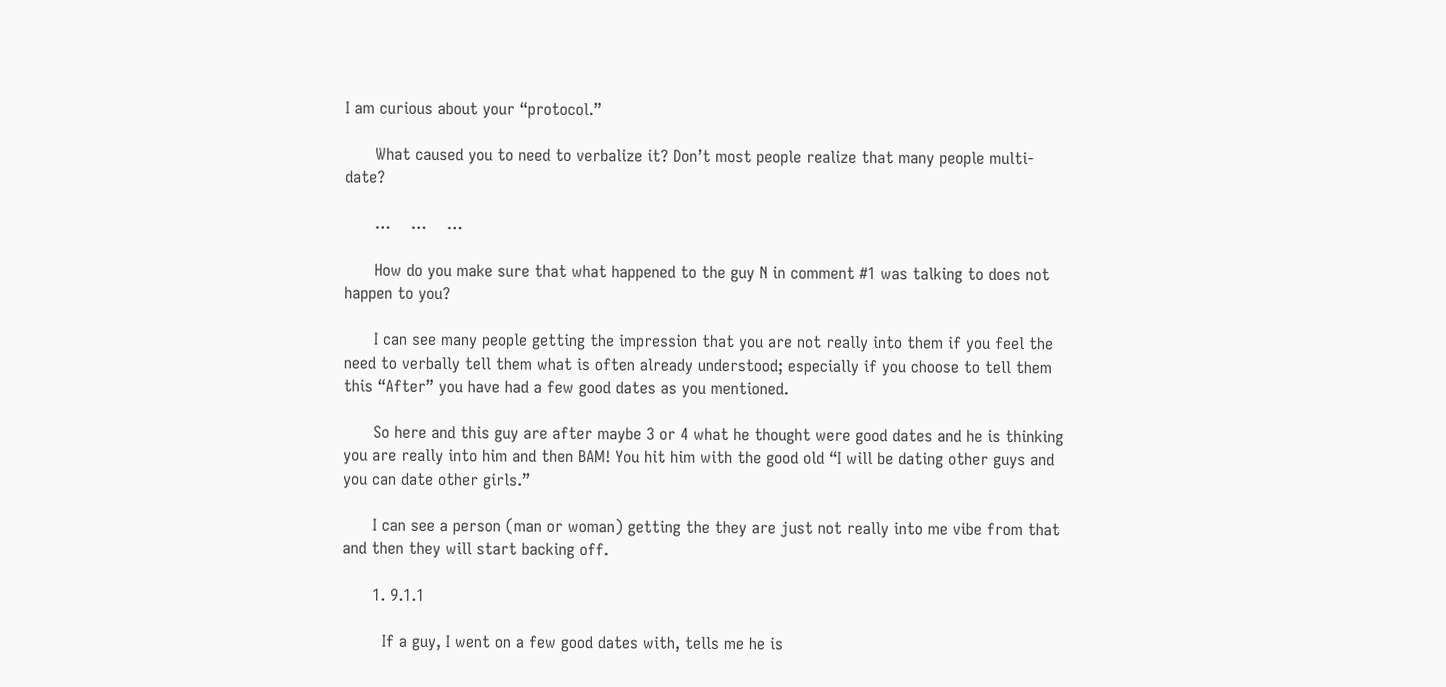I am curious about your “protocol.”

      What caused you to need to verbalize it? Don’t most people realize that many people multi-date?

      …    …    …

      How do you make sure that what happened to the guy N in comment #1 was talking to does not happen to you?

      I can see many people getting the impression that you are not really into them if you feel the need to verbally tell them what is often already understood; especially if you choose to tell them this “After” you have had a few good dates as you mentioned.

      So here and this guy are after maybe 3 or 4 what he thought were good dates and he is thinking you are really into him and then BAM! You hit him with the good old “I will be dating other guys and you can date other girls.”

      I can see a person (man or woman) getting the they are just not really into me vibe from that and then they will start backing off.

      1. 9.1.1

        If a guy, I went on a few good dates with, tells me he is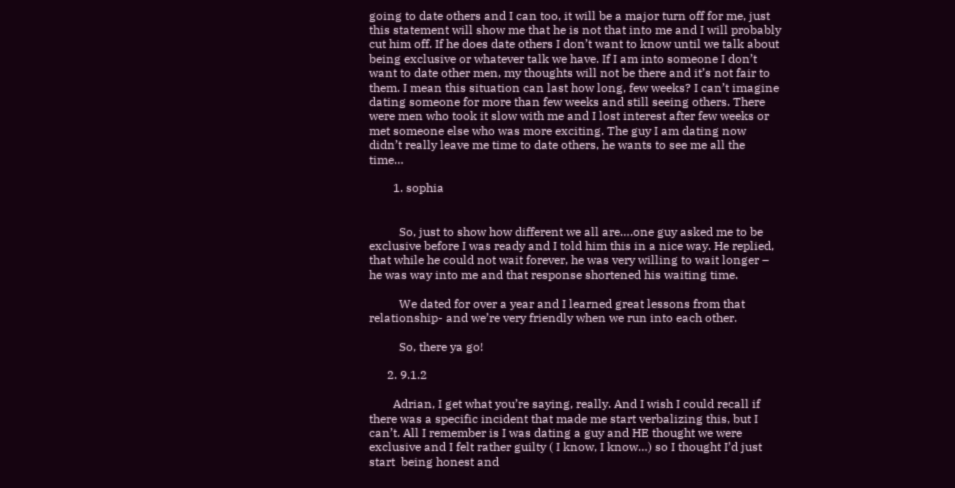going to date others and I can too, it will be a major turn off for me, just this statement will show me that he is not that into me and I will probably cut him off. If he does date others I don’t want to know until we talk about being exclusive or whatever talk we have. If I am into someone I don’t want to date other men, my thoughts will not be there and it’s not fair to them. I mean this situation can last how long, few weeks? I can’t imagine dating someone for more than few weeks and still seeing others. There were men who took it slow with me and I lost interest after few weeks or met someone else who was more exciting. The guy I am dating now didn’t really leave me time to date others, he wants to see me all the time…

        1. sophia


          So, just to show how different we all are….one guy asked me to be exclusive before I was ready and I told him this in a nice way. He replied, that while he could not wait forever, he was very willing to wait longer – he was way into me and that response shortened his waiting time.

          We dated for over a year and I learned great lessons from that relationship- and we’re very friendly when we run into each other.

          So, there ya go!

      2. 9.1.2

        Adrian, I get what you’re saying, really. And I wish I could recall if there was a specific incident that made me start verbalizing this, but I can’t. All I remember is I was dating a guy and HE thought we were exclusive and I felt rather guilty ( I know, I know…) so I thought I’d just start  being honest and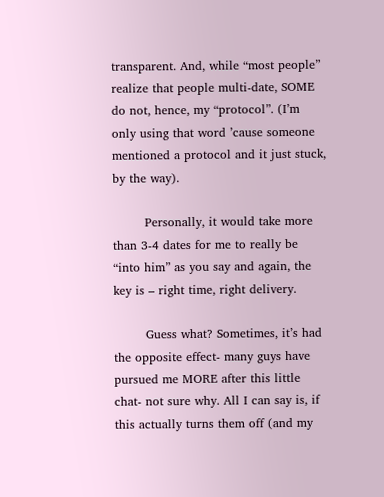transparent. And, while “most people” realize that people multi-date, SOME do not, hence, my “protocol”. (I’m only using that word ’cause someone mentioned a protocol and it just stuck, by the way).

        Personally, it would take more than 3-4 dates for me to really be “into him” as you say and again, the key is – right time, right delivery.

        Guess what? Sometimes, it’s had the opposite effect- many guys have pursued me MORE after this little chat- not sure why. All I can say is, if this actually turns them off (and my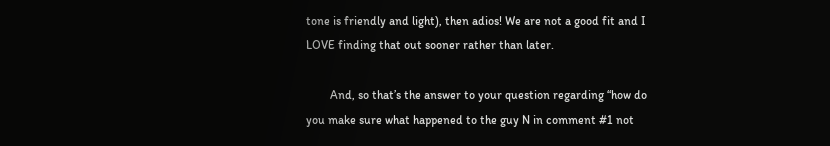tone is friendly and light), then adios! We are not a good fit and I LOVE finding that out sooner rather than later.

        And, so that’s the answer to your question regarding “how do you make sure what happened to the guy N in comment #1 not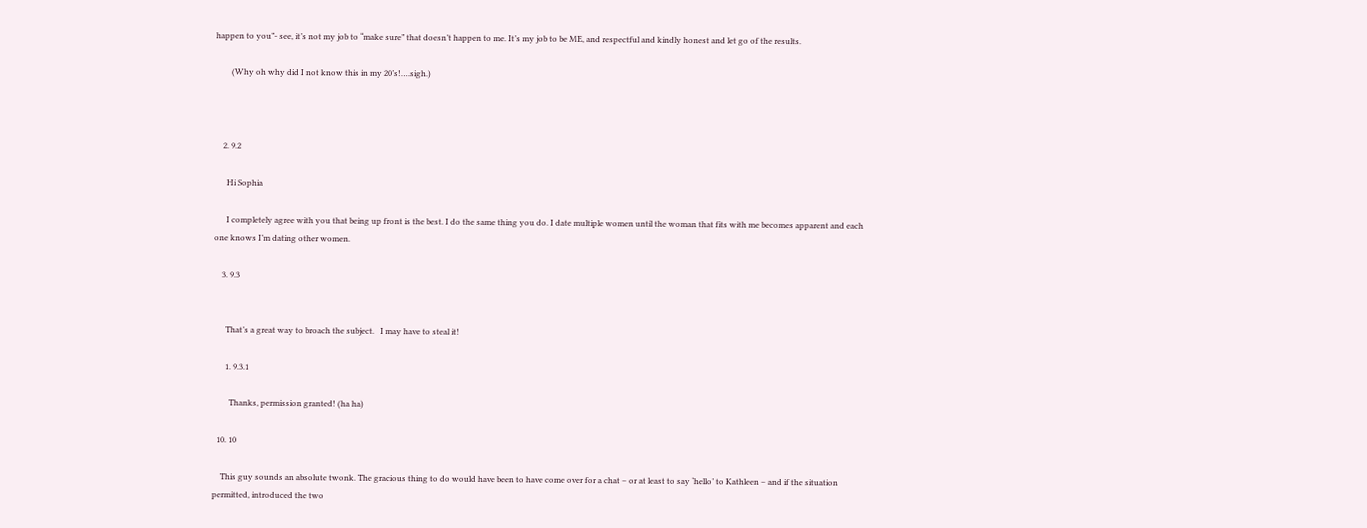happen to you”- see, it’s not my job to “make sure” that doesn’t happen to me. It’s my job to be ME, and respectful and kindly honest and let go of the results.

        (Why oh why did I not know this in my 20’s!….sigh.)



    2. 9.2

      Hi Sophia

      I completely agree with you that being up front is the best. I do the same thing you do. I date multiple women until the woman that fits with me becomes apparent and each one knows I’m dating other women.

    3. 9.3


      That’s a great way to broach the subject.   I may have to steal it!

      1. 9.3.1

        Thanks, permission granted! (ha ha)

  10. 10

    This guy sounds an absolute twonk. The gracious thing to do would have been to have come over for a chat – or at least to say ‘hello’ to Kathleen – and if the situation permitted, introduced the two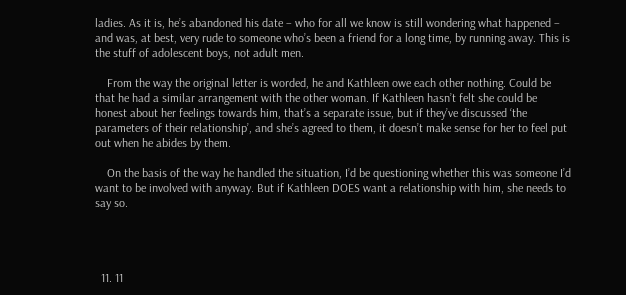ladies. As it is, he’s abandoned his date – who for all we know is still wondering what happened – and was, at best, very rude to someone who’s been a friend for a long time, by running away. This is the stuff of adolescent boys, not adult men.

    From the way the original letter is worded, he and Kathleen owe each other nothing. Could be that he had a similar arrangement with the other woman. If Kathleen hasn’t felt she could be honest about her feelings towards him, that’s a separate issue, but if they’ve discussed ‘the parameters of their relationship’, and she’s agreed to them, it doesn’t make sense for her to feel put out when he abides by them.

    On the basis of the way he handled the situation, I’d be questioning whether this was someone I’d want to be involved with anyway. But if Kathleen DOES want a relationship with him, she needs to say so.




  11. 11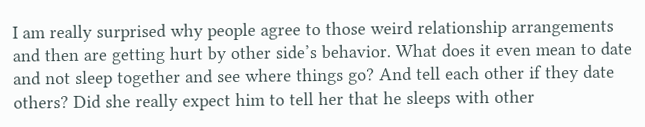I am really surprised why people agree to those weird relationship arrangements and then are getting hurt by other side’s behavior. What does it even mean to date and not sleep together and see where things go? And tell each other if they date others? Did she really expect him to tell her that he sleeps with other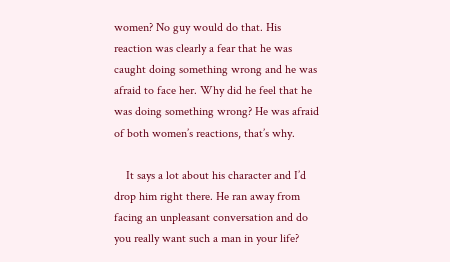women? No guy would do that. His reaction was clearly a fear that he was caught doing something wrong and he was afraid to face her. Why did he feel that he was doing something wrong? He was afraid of both women’s reactions, that’s why.

    It says a lot about his character and I’d drop him right there. He ran away from facing an unpleasant conversation and do you really want such a man in your life?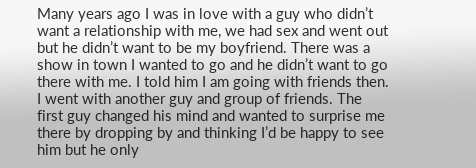Many years ago I was in love with a guy who didn’t want a relationship with me, we had sex and went out but he didn’t want to be my boyfriend. There was a show in town I wanted to go and he didn’t want to go there with me. I told him I am going with friends then. I went with another guy and group of friends. The first guy changed his mind and wanted to surprise me there by dropping by and thinking I’d be happy to see him but he only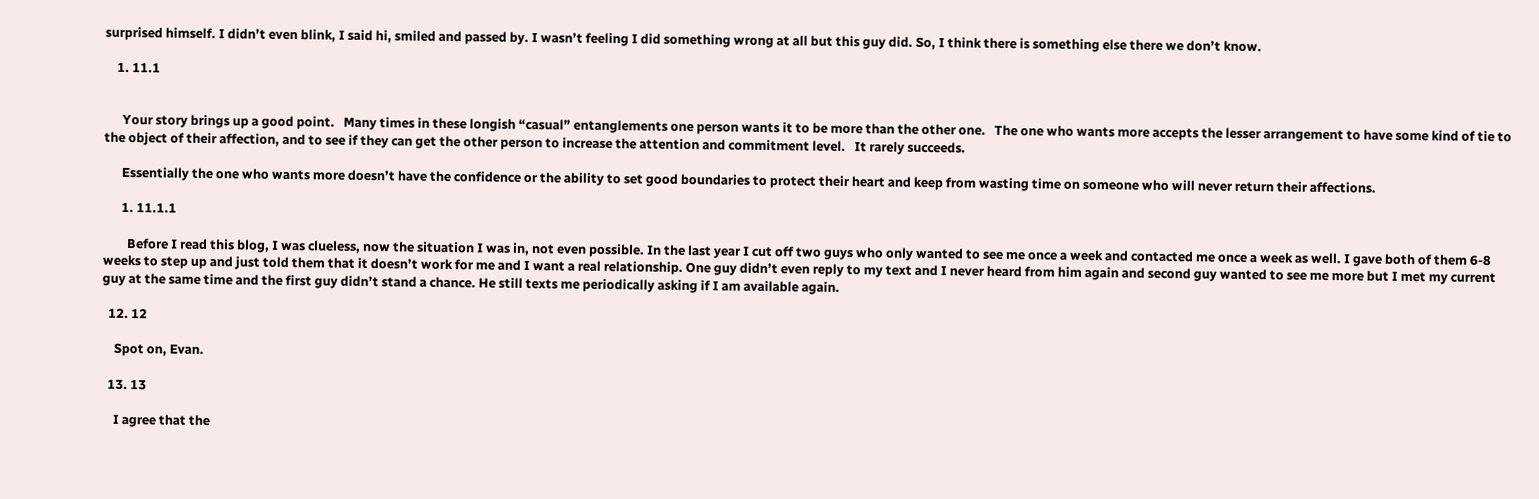surprised himself. I didn’t even blink, I said hi, smiled and passed by. I wasn’t feeling I did something wrong at all but this guy did. So, I think there is something else there we don’t know.

    1. 11.1


      Your story brings up a good point.   Many times in these longish “casual” entanglements one person wants it to be more than the other one.   The one who wants more accepts the lesser arrangement to have some kind of tie to the object of their affection, and to see if they can get the other person to increase the attention and commitment level.   It rarely succeeds.

      Essentially the one who wants more doesn’t have the confidence or the ability to set good boundaries to protect their heart and keep from wasting time on someone who will never return their affections.

      1. 11.1.1

        Before I read this blog, I was clueless, now the situation I was in, not even possible. In the last year I cut off two guys who only wanted to see me once a week and contacted me once a week as well. I gave both of them 6-8 weeks to step up and just told them that it doesn’t work for me and I want a real relationship. One guy didn’t even reply to my text and I never heard from him again and second guy wanted to see me more but I met my current guy at the same time and the first guy didn’t stand a chance. He still texts me periodically asking if I am available again.

  12. 12

    Spot on, Evan.

  13. 13

    I agree that the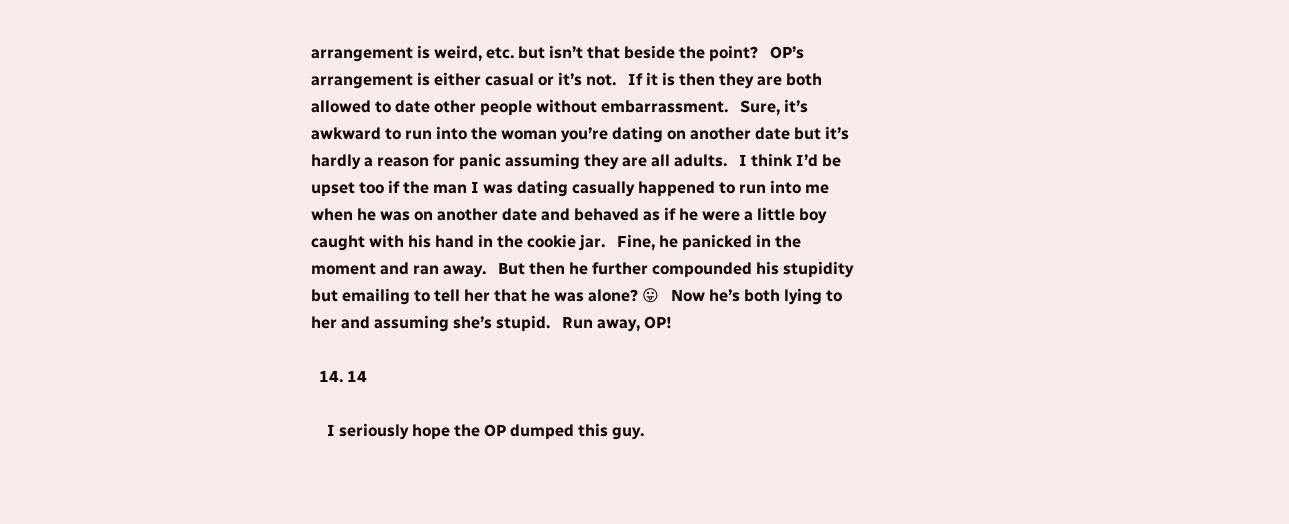arrangement is weird, etc. but isn’t that beside the point?   OP’s arrangement is either casual or it’s not.   If it is then they are both allowed to date other people without embarrassment.   Sure, it’s awkward to run into the woman you’re dating on another date but it’s hardly a reason for panic assuming they are all adults.   I think I’d be upset too if the man I was dating casually happened to run into me when he was on another date and behaved as if he were a little boy caught with his hand in the cookie jar.   Fine, he panicked in the moment and ran away.   But then he further compounded his stupidity but emailing to tell her that he was alone? 😛   Now he’s both lying to her and assuming she’s stupid.   Run away, OP!

  14. 14

    I seriously hope the OP dumped this guy.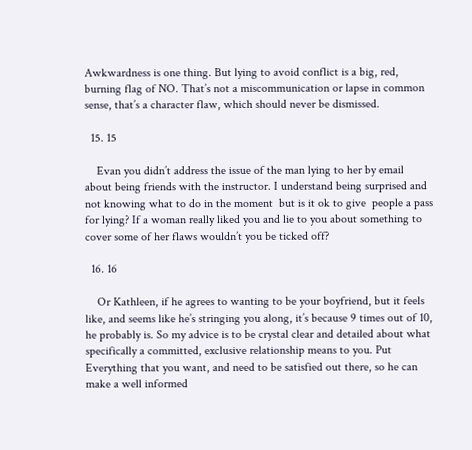Awkwardness is one thing. But lying to avoid conflict is a big, red, burning flag of NO. That’s not a miscommunication or lapse in common sense, that’s a character flaw, which should never be dismissed.

  15. 15

    Evan you didn’t address the issue of the man lying to her by email about being friends with the instructor. I understand being surprised and not knowing what to do in the moment  but is it ok to give  people a pass for lying? If a woman really liked you and lie to you about something to cover some of her flaws wouldn’t you be ticked off?

  16. 16

    Or Kathleen, if he agrees to wanting to be your boyfriend, but it feels like, and seems like he’s stringing you along, it’s because 9 times out of 10, he probably is. So my advice is to be crystal clear and detailed about what specifically a committed, exclusive relationship means to you. Put Everything that you want, and need to be satisfied out there, so he can make a well informed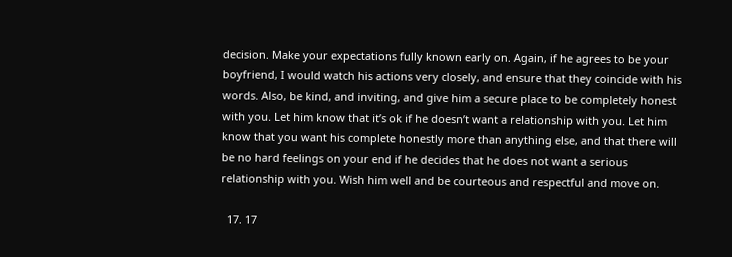decision. Make your expectations fully known early on. Again, if he agrees to be your boyfriend, I would watch his actions very closely, and ensure that they coincide with his words. Also, be kind, and inviting, and give him a secure place to be completely honest with you. Let him know that it’s ok if he doesn’t want a relationship with you. Let him know that you want his complete honestly more than anything else, and that there will be no hard feelings on your end if he decides that he does not want a serious relationship with you. Wish him well and be courteous and respectful and move on.

  17. 17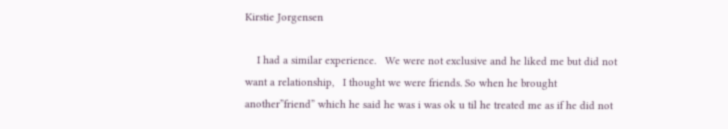Kirstie Jorgensen

    I had a similar experience.   We were not exclusive and he liked me but did not want a relationship,   I thought we were friends. So when he brought another”friend” which he said he was i was ok u til he treated me as if he did not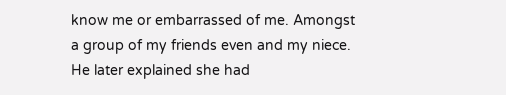know me or embarrassed of me. Amongst a group of my friends even and my niece. He later explained she had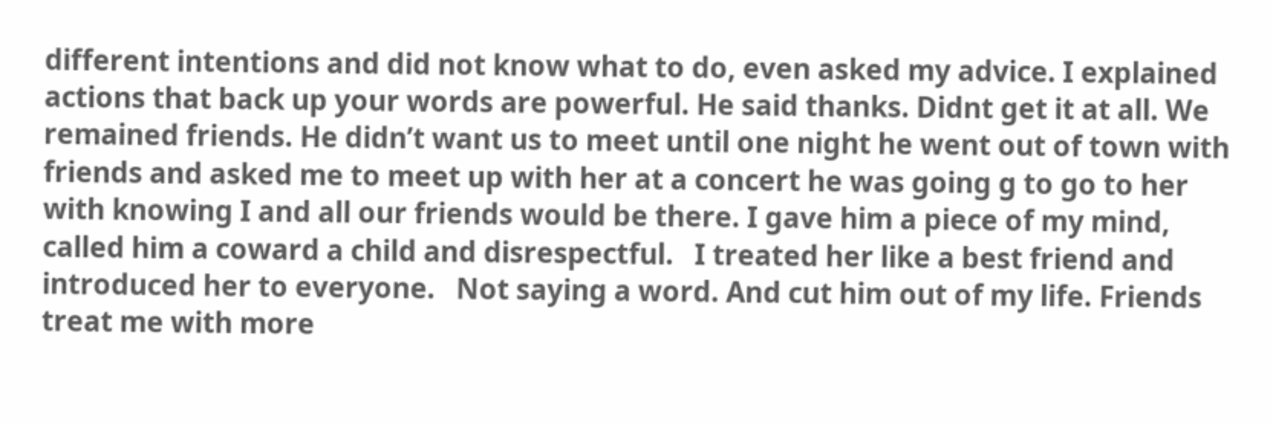different intentions and did not know what to do, even asked my advice. I explained actions that back up your words are powerful. He said thanks. Didnt get it at all. We remained friends. He didn’t want us to meet until one night he went out of town with friends and asked me to meet up with her at a concert he was going g to go to her with knowing I and all our friends would be there. I gave him a piece of my mind,   called him a coward a child and disrespectful.   I treated her like a best friend and introduced her to everyone.   Not saying a word. And cut him out of my life. Friends treat me with more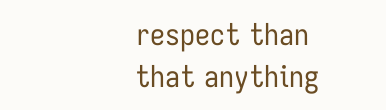respect than that anything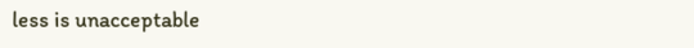less is unacceptable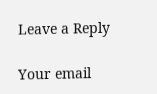Leave a Reply

Your email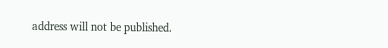address will not be published.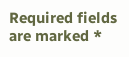Required fields are marked *